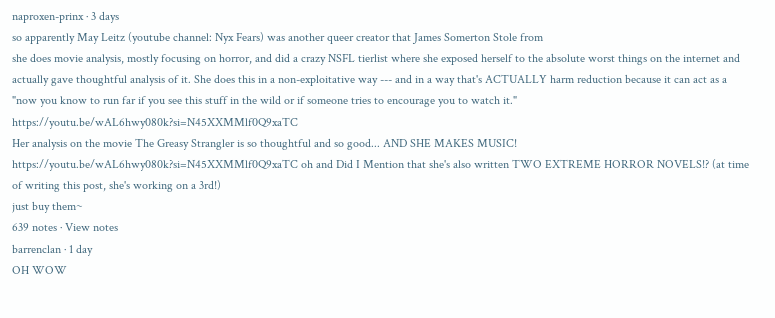naproxen-prinx · 3 days
so apparently May Leitz (youtube channel: Nyx Fears) was another queer creator that James Somerton Stole from
she does movie analysis, mostly focusing on horror, and did a crazy NSFL tierlist where she exposed herself to the absolute worst things on the internet and actually gave thoughtful analysis of it. She does this in a non-exploitative way --- and in a way that's ACTUALLY harm reduction because it can act as a "now you know to run far if you see this stuff in the wild or if someone tries to encourage you to watch it." https://youtu.be/wAL6hwy080k?si=N45XXMMlf0Q9xaTC
Her analysis on the movie The Greasy Strangler is so thoughtful and so good... AND SHE MAKES MUSIC! https://youtu.be/wAL6hwy080k?si=N45XXMMlf0Q9xaTC oh and Did I Mention that she's also written TWO EXTREME HORROR NOVELS!? (at time of writing this post, she's working on a 3rd!)
just buy them~
639 notes · View notes
barrenclan · 1 day
OH WOW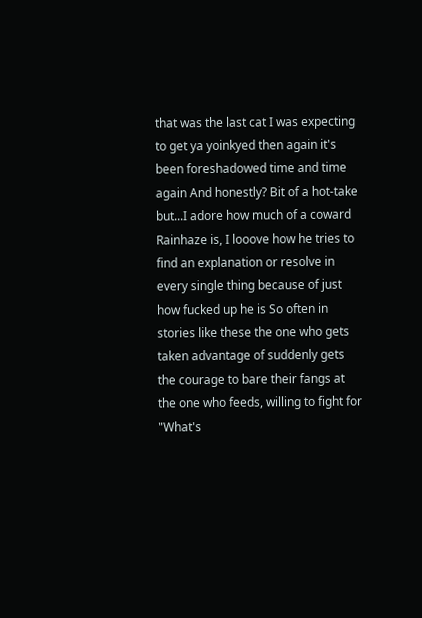that was the last cat I was expecting to get ya yoinkyed then again it's been foreshadowed time and time again And honestly? Bit of a hot-take but...I adore how much of a coward Rainhaze is, I looove how he tries to find an explanation or resolve in every single thing because of just how fucked up he is So often in stories like these the one who gets taken advantage of suddenly gets the courage to bare their fangs at the one who feeds, willing to fight for "What's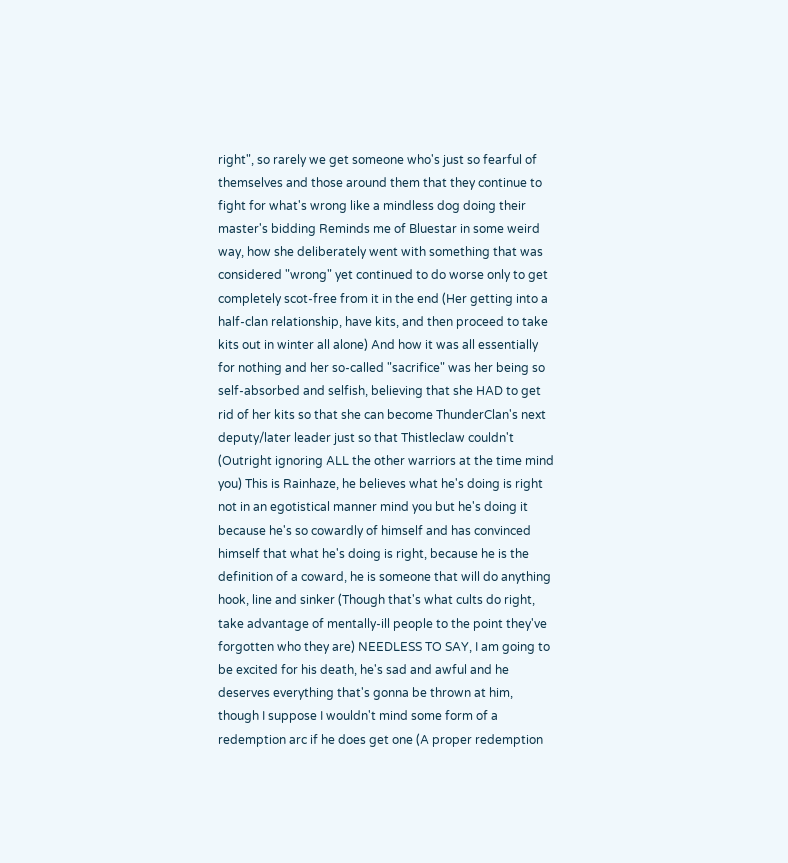right", so rarely we get someone who's just so fearful of themselves and those around them that they continue to fight for what's wrong like a mindless dog doing their master's bidding Reminds me of Bluestar in some weird way, how she deliberately went with something that was considered "wrong" yet continued to do worse only to get completely scot-free from it in the end (Her getting into a half-clan relationship, have kits, and then proceed to take kits out in winter all alone) And how it was all essentially for nothing and her so-called "sacrifice" was her being so self-absorbed and selfish, believing that she HAD to get rid of her kits so that she can become ThunderClan's next deputy/later leader just so that Thistleclaw couldn't (Outright ignoring ALL the other warriors at the time mind you) This is Rainhaze, he believes what he's doing is right not in an egotistical manner mind you but he's doing it because he's so cowardly of himself and has convinced himself that what he's doing is right, because he is the definition of a coward, he is someone that will do anything hook, line and sinker (Though that's what cults do right, take advantage of mentally-ill people to the point they've forgotten who they are) NEEDLESS TO SAY, I am going to be excited for his death, he's sad and awful and he deserves everything that's gonna be thrown at him, though I suppose I wouldn't mind some form of a redemption arc if he does get one (A proper redemption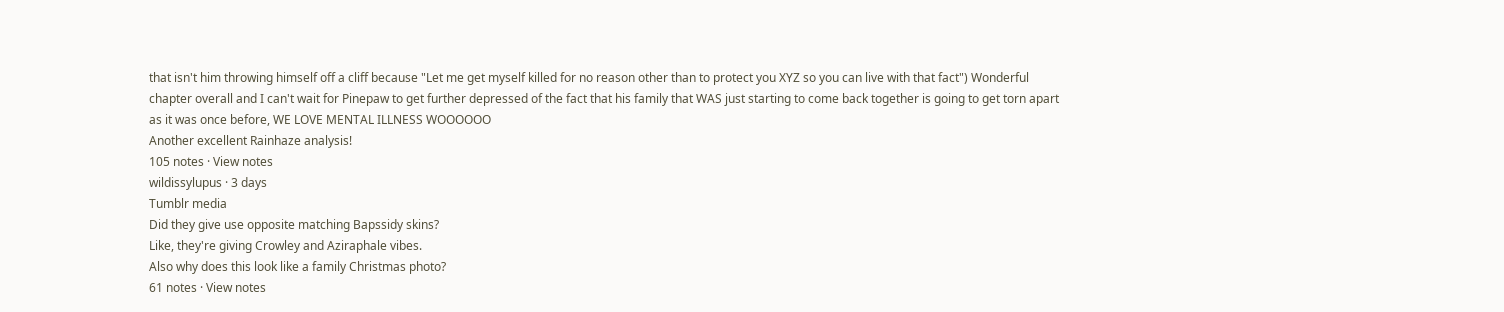that isn't him throwing himself off a cliff because "Let me get myself killed for no reason other than to protect you XYZ so you can live with that fact") Wonderful chapter overall and I can't wait for Pinepaw to get further depressed of the fact that his family that WAS just starting to come back together is going to get torn apart as it was once before, WE LOVE MENTAL ILLNESS WOOOOOO
Another excellent Rainhaze analysis!
105 notes · View notes
wildissylupus · 3 days
Tumblr media
Did they give use opposite matching Bapssidy skins?
Like, they're giving Crowley and Aziraphale vibes.
Also why does this look like a family Christmas photo?
61 notes · View notes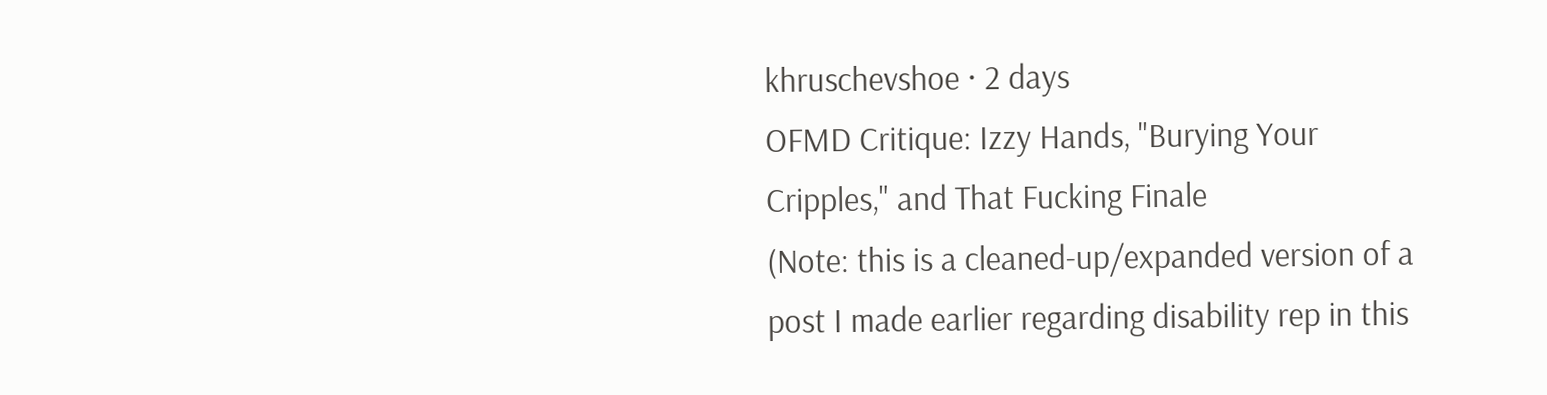khruschevshoe · 2 days
OFMD Critique: Izzy Hands, "Burying Your Cripples," and That Fucking Finale
(Note: this is a cleaned-up/expanded version of a post I made earlier regarding disability rep in this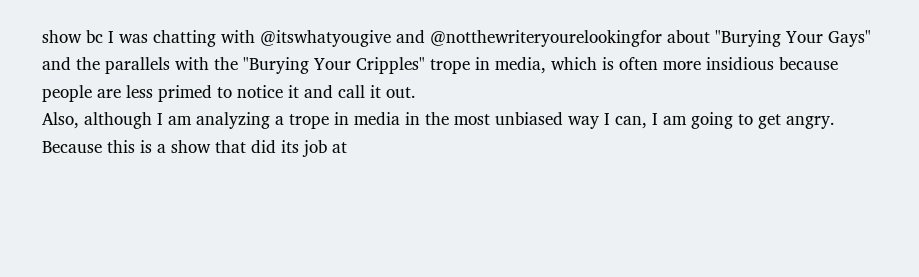show bc I was chatting with @itswhatyougive and @notthewriteryourelookingfor about "Burying Your Gays" and the parallels with the "Burying Your Cripples" trope in media, which is often more insidious because people are less primed to notice it and call it out.
Also, although I am analyzing a trope in media in the most unbiased way I can, I am going to get angry. Because this is a show that did its job at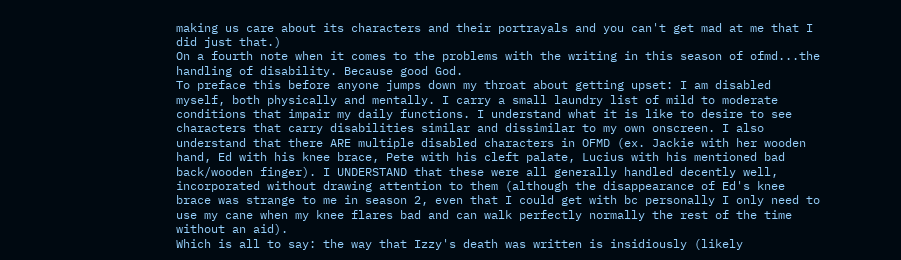making us care about its characters and their portrayals and you can't get mad at me that I did just that.)
On a fourth note when it comes to the problems with the writing in this season of ofmd...the handling of disability. Because good God.
To preface this before anyone jumps down my throat about getting upset: I am disabled myself, both physically and mentally. I carry a small laundry list of mild to moderate conditions that impair my daily functions. I understand what it is like to desire to see characters that carry disabilities similar and dissimilar to my own onscreen. I also understand that there ARE multiple disabled characters in OFMD (ex. Jackie with her wooden hand, Ed with his knee brace, Pete with his cleft palate, Lucius with his mentioned bad back/wooden finger). I UNDERSTAND that these were all generally handled decently well, incorporated without drawing attention to them (although the disappearance of Ed's knee brace was strange to me in season 2, even that I could get with bc personally I only need to use my cane when my knee flares bad and can walk perfectly normally the rest of the time without an aid).
Which is all to say: the way that Izzy's death was written is insidiously (likely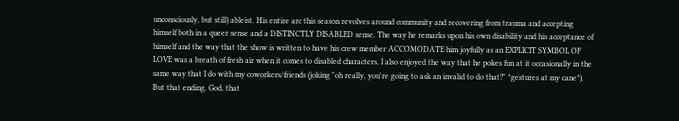unconsciously, but still) ableist. His entire arc this season revolves around community and recovering from trauma and accepting himself both in a queer sense and a DISTINCTLY DISABLED sense. The way he remarks upon his own disability and his acceptance of himself and the way that the show is written to have his crew member ACCOMODATE him joyfully as an EXPLICIT SYMBOL OF LOVE was a breath of fresh air when it comes to disabled characters. I also enjoyed the way that he pokes fun at it occasionally in the same way that I do with my coworkers/friends (joking "oh really, you're going to ask an invalid to do that?" *gestures at my cane*).
But that ending. God, that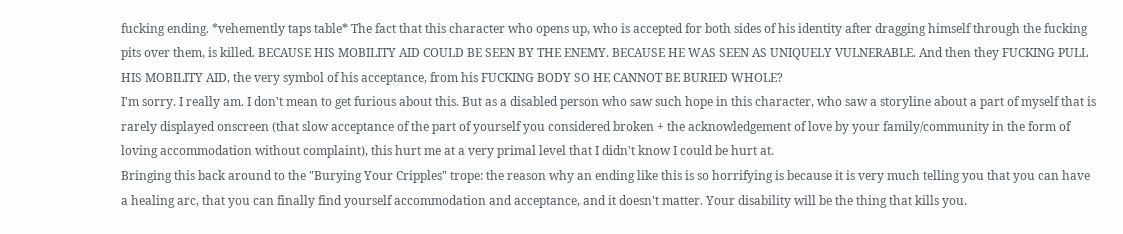fucking ending. *vehemently taps table* The fact that this character who opens up, who is accepted for both sides of his identity after dragging himself through the fucking pits over them, is killed. BECAUSE HIS MOBILITY AID COULD BE SEEN BY THE ENEMY. BECAUSE HE WAS SEEN AS UNIQUELY VULNERABLE. And then they FUCKING PULL HIS MOBILITY AID, the very symbol of his acceptance, from his FUCKING BODY SO HE CANNOT BE BURIED WHOLE?
I'm sorry. I really am. I don't mean to get furious about this. But as a disabled person who saw such hope in this character, who saw a storyline about a part of myself that is rarely displayed onscreen (that slow acceptance of the part of yourself you considered broken + the acknowledgement of love by your family/community in the form of loving accommodation without complaint), this hurt me at a very primal level that I didn't know I could be hurt at.
Bringing this back around to the "Burying Your Cripples" trope: the reason why an ending like this is so horrifying is because it is very much telling you that you can have a healing arc, that you can finally find yourself accommodation and acceptance, and it doesn't matter. Your disability will be the thing that kills you.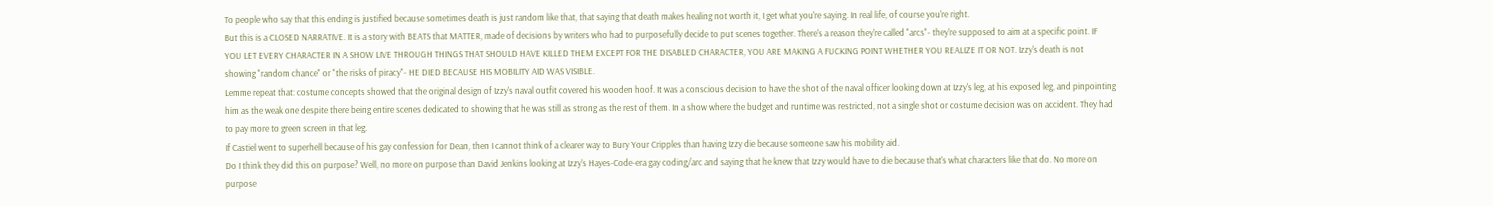To people who say that this ending is justified because sometimes death is just random like that, that saying that death makes healing not worth it, I get what you're saying. In real life, of course you're right.
But this is a CLOSED NARRATIVE. It is a story with BEATS that MATTER, made of decisions by writers who had to purposefully decide to put scenes together. There's a reason they're called "arcs"- they're supposed to aim at a specific point. IF YOU LET EVERY CHARACTER IN A SHOW LIVE THROUGH THINGS THAT SHOULD HAVE KILLED THEM EXCEPT FOR THE DISABLED CHARACTER, YOU ARE MAKING A FUCKING POINT WHETHER YOU REALIZE IT OR NOT. Izzy's death is not showing "random chance" or "the risks of piracy"- HE DIED BECAUSE HIS MOBILITY AID WAS VISIBLE.
Lemme repeat that: costume concepts showed that the original design of Izzy's naval outfit covered his wooden hoof. It was a conscious decision to have the shot of the naval officer looking down at Izzy's leg, at his exposed leg, and pinpointing him as the weak one despite there being entire scenes dedicated to showing that he was still as strong as the rest of them. In a show where the budget and runtime was restricted, not a single shot or costume decision was on accident. They had to pay more to green screen in that leg.
If Castiel went to superhell because of his gay confession for Dean, then I cannot think of a clearer way to Bury Your Cripples than having Izzy die because someone saw his mobility aid.
Do I think they did this on purpose? Well, no more on purpose than David Jenkins looking at Izzy's Hayes-Code-era gay coding/arc and saying that he knew that Izzy would have to die because that's what characters like that do. No more on purpose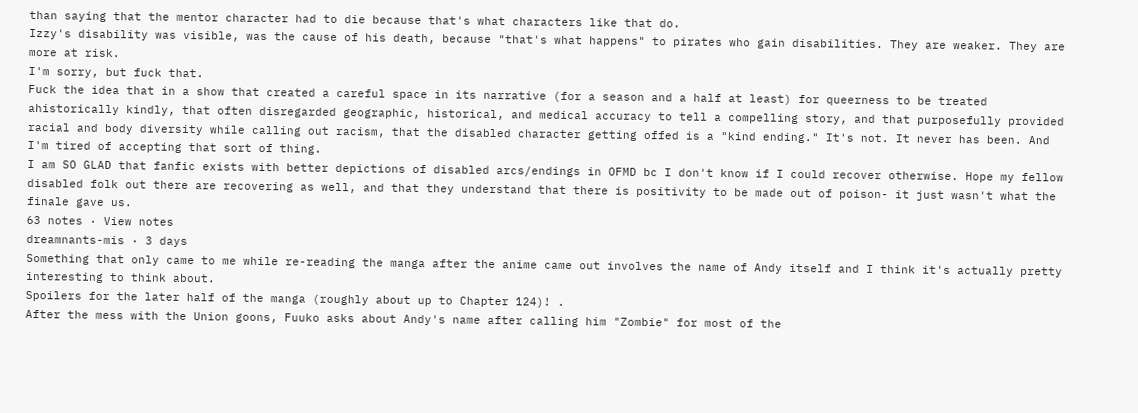than saying that the mentor character had to die because that's what characters like that do.
Izzy's disability was visible, was the cause of his death, because "that's what happens" to pirates who gain disabilities. They are weaker. They are more at risk.
I'm sorry, but fuck that.
Fuck the idea that in a show that created a careful space in its narrative (for a season and a half at least) for queerness to be treated ahistorically kindly, that often disregarded geographic, historical, and medical accuracy to tell a compelling story, and that purposefully provided racial and body diversity while calling out racism, that the disabled character getting offed is a "kind ending." It's not. It never has been. And I'm tired of accepting that sort of thing.
I am SO GLAD that fanfic exists with better depictions of disabled arcs/endings in OFMD bc I don't know if I could recover otherwise. Hope my fellow disabled folk out there are recovering as well, and that they understand that there is positivity to be made out of poison- it just wasn't what the finale gave us.
63 notes · View notes
dreamnants-mis · 3 days
Something that only came to me while re-reading the manga after the anime came out involves the name of Andy itself and I think it's actually pretty interesting to think about.
Spoilers for the later half of the manga (roughly about up to Chapter 124)! .
After the mess with the Union goons, Fuuko asks about Andy's name after calling him "Zombie" for most of the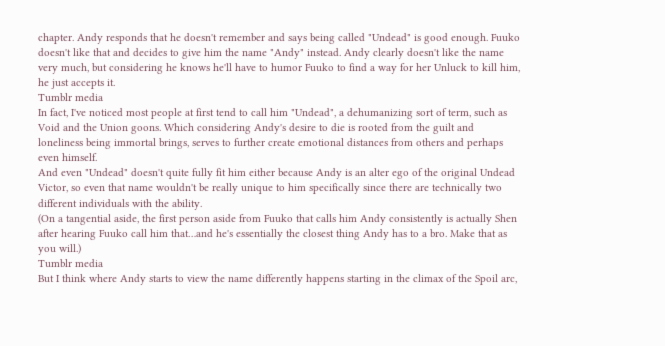chapter. Andy responds that he doesn't remember and says being called "Undead" is good enough. Fuuko doesn't like that and decides to give him the name "Andy" instead. Andy clearly doesn't like the name very much, but considering he knows he'll have to humor Fuuko to find a way for her Unluck to kill him, he just accepts it.
Tumblr media
In fact, I've noticed most people at first tend to call him "Undead", a dehumanizing sort of term, such as Void and the Union goons. Which considering Andy's desire to die is rooted from the guilt and loneliness being immortal brings, serves to further create emotional distances from others and perhaps even himself.
And even "Undead" doesn't quite fully fit him either because Andy is an alter ego of the original Undead Victor, so even that name wouldn't be really unique to him specifically since there are technically two different individuals with the ability.
(On a tangential aside, the first person aside from Fuuko that calls him Andy consistently is actually Shen after hearing Fuuko call him that…and he's essentially the closest thing Andy has to a bro. Make that as you will.)
Tumblr media
But I think where Andy starts to view the name differently happens starting in the climax of the Spoil arc,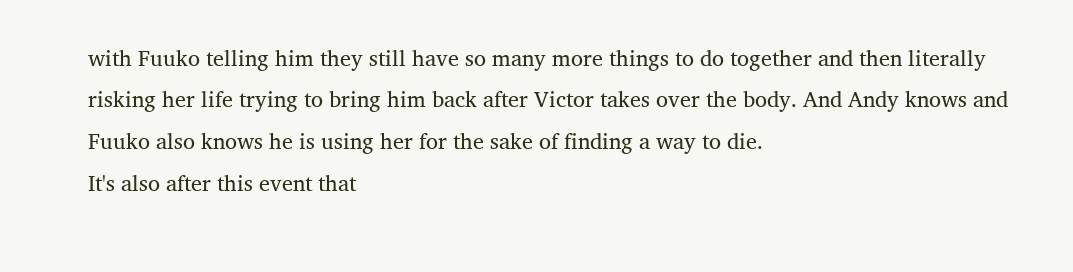with Fuuko telling him they still have so many more things to do together and then literally risking her life trying to bring him back after Victor takes over the body. And Andy knows and Fuuko also knows he is using her for the sake of finding a way to die.
It's also after this event that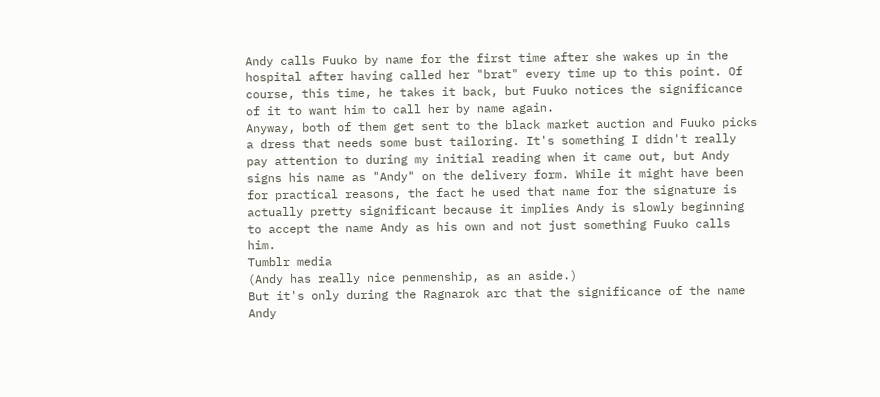Andy calls Fuuko by name for the first time after she wakes up in the hospital after having called her "brat" every time up to this point. Of course, this time, he takes it back, but Fuuko notices the significance of it to want him to call her by name again.
Anyway, both of them get sent to the black market auction and Fuuko picks a dress that needs some bust tailoring. It's something I didn't really pay attention to during my initial reading when it came out, but Andy signs his name as "Andy" on the delivery form. While it might have been for practical reasons, the fact he used that name for the signature is actually pretty significant because it implies Andy is slowly beginning to accept the name Andy as his own and not just something Fuuko calls him.
Tumblr media
(Andy has really nice penmenship, as an aside.)
But it's only during the Ragnarok arc that the significance of the name Andy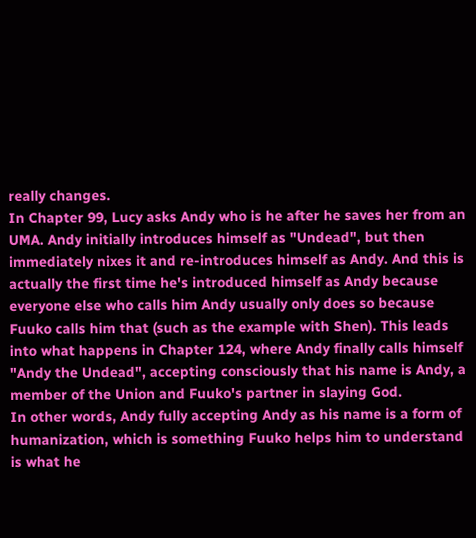really changes.
In Chapter 99, Lucy asks Andy who is he after he saves her from an UMA. Andy initially introduces himself as "Undead", but then immediately nixes it and re-introduces himself as Andy. And this is actually the first time he's introduced himself as Andy because everyone else who calls him Andy usually only does so because Fuuko calls him that (such as the example with Shen). This leads into what happens in Chapter 124, where Andy finally calls himself "Andy the Undead", accepting consciously that his name is Andy, a member of the Union and Fuuko's partner in slaying God.
In other words, Andy fully accepting Andy as his name is a form of humanization, which is something Fuuko helps him to understand is what he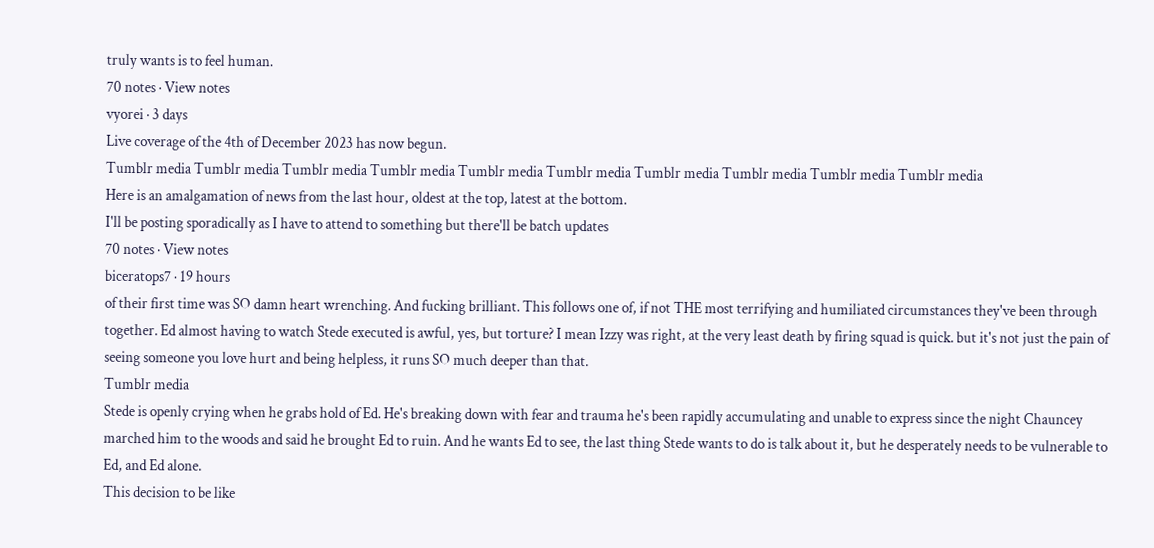truly wants is to feel human.
70 notes · View notes
vyorei · 3 days
Live coverage of the 4th of December 2023 has now begun.
Tumblr media Tumblr media Tumblr media Tumblr media Tumblr media Tumblr media Tumblr media Tumblr media Tumblr media Tumblr media
Here is an amalgamation of news from the last hour, oldest at the top, latest at the bottom.
I'll be posting sporadically as I have to attend to something but there'll be batch updates
70 notes · View notes
biceratops7 · 19 hours
of their first time was SO damn heart wrenching. And fucking brilliant. This follows one of, if not THE most terrifying and humiliated circumstances they've been through together. Ed almost having to watch Stede executed is awful, yes, but torture? I mean Izzy was right, at the very least death by firing squad is quick. but it's not just the pain of seeing someone you love hurt and being helpless, it runs SO much deeper than that.
Tumblr media
Stede is openly crying when he grabs hold of Ed. He's breaking down with fear and trauma he's been rapidly accumulating and unable to express since the night Chauncey marched him to the woods and said he brought Ed to ruin. And he wants Ed to see, the last thing Stede wants to do is talk about it, but he desperately needs to be vulnerable to Ed, and Ed alone.
This decision to be like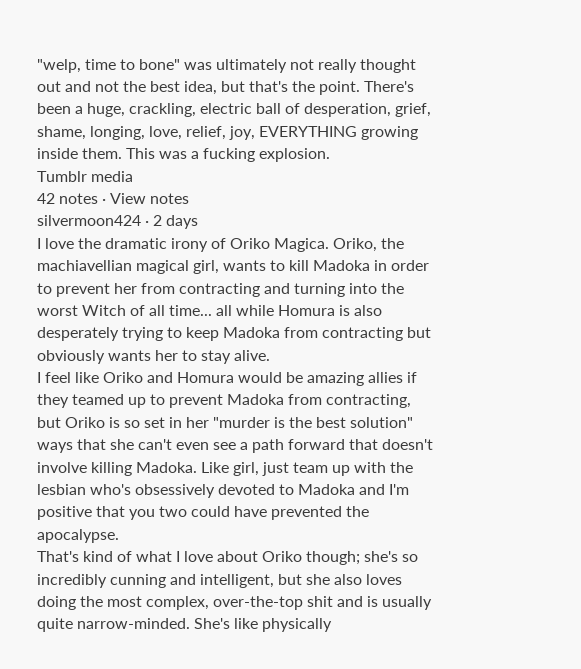"welp, time to bone" was ultimately not really thought out and not the best idea, but that's the point. There's been a huge, crackling, electric ball of desperation, grief, shame, longing, love, relief, joy, EVERYTHING growing inside them. This was a fucking explosion.
Tumblr media
42 notes · View notes
silvermoon424 · 2 days
I love the dramatic irony of Oriko Magica. Oriko, the machiavellian magical girl, wants to kill Madoka in order to prevent her from contracting and turning into the worst Witch of all time... all while Homura is also desperately trying to keep Madoka from contracting but obviously wants her to stay alive.
I feel like Oriko and Homura would be amazing allies if they teamed up to prevent Madoka from contracting, but Oriko is so set in her "murder is the best solution" ways that she can't even see a path forward that doesn't involve killing Madoka. Like girl, just team up with the lesbian who's obsessively devoted to Madoka and I'm positive that you two could have prevented the apocalypse.
That's kind of what I love about Oriko though; she's so incredibly cunning and intelligent, but she also loves doing the most complex, over-the-top shit and is usually quite narrow-minded. She's like physically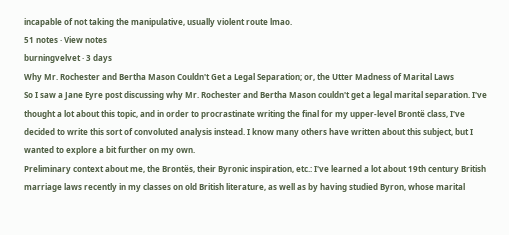incapable of not taking the manipulative, usually violent route lmao.
51 notes · View notes
burningvelvet · 3 days
Why Mr. Rochester and Bertha Mason Couldn't Get a Legal Separation; or, the Utter Madness of Marital Laws
So I saw a Jane Eyre post discussing why Mr. Rochester and Bertha Mason couldn't get a legal marital separation. I've thought a lot about this topic, and in order to procrastinate writing the final for my upper-level Brontë class, I've decided to write this sort of convoluted analysis instead. I know many others have written about this subject, but I wanted to explore a bit further on my own.
Preliminary context about me, the Brontës, their Byronic inspiration, etc.: I've learned a lot about 19th century British marriage laws recently in my classes on old British literature, as well as by having studied Byron, whose marital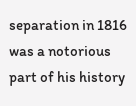separation in 1816 was a notorious part of his history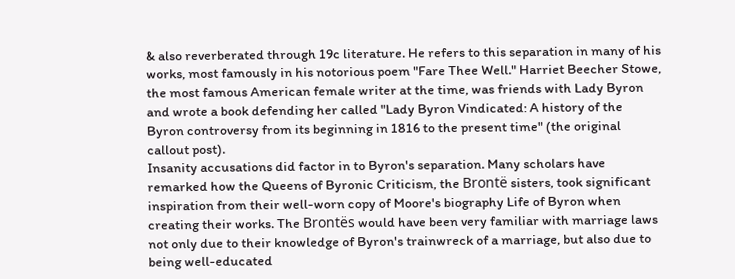& also reverberated through 19c literature. He refers to this separation in many of his works, most famously in his notorious poem "Fare Thee Well." Harriet Beecher Stowe, the most famous American female writer at the time, was friends with Lady Byron and wrote a book defending her called "Lady Byron Vindicated: A history of the Byron controversy from its beginning in 1816 to the present time" (the original callout post).
Insanity accusations did factor in to Byron's separation. Many scholars have remarked how the Queens of Byronic Criticism, the Brontë sisters, took significant inspiration from their well-worn copy of Moore's biography Life of Byron when creating their works. The Brontës would have been very familiar with marriage laws not only due to their knowledge of Byron's trainwreck of a marriage, but also due to being well-educated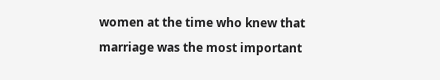women at the time who knew that marriage was the most important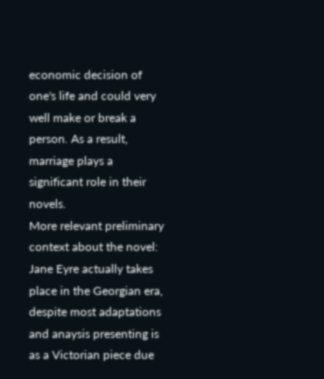economic decision of one's life and could very well make or break a person. As a result, marriage plays a significant role in their novels.
More relevant preliminary context about the novel: Jane Eyre actually takes place in the Georgian era, despite most adaptations and anaysis presenting is as a Victorian piece due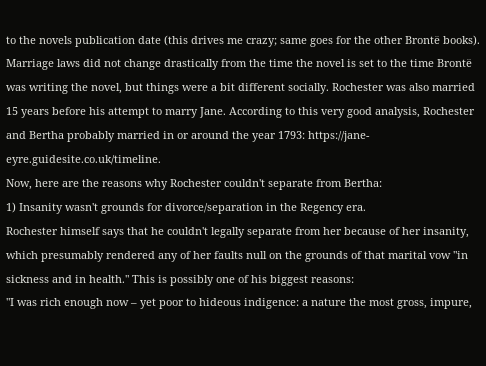to the novels publication date (this drives me crazy; same goes for the other Brontë books). Marriage laws did not change drastically from the time the novel is set to the time Brontë was writing the novel, but things were a bit different socially. Rochester was also married 15 years before his attempt to marry Jane. According to this very good analysis, Rochester and Bertha probably married in or around the year 1793: https://jane-eyre.guidesite.co.uk/timeline.
Now, here are the reasons why Rochester couldn't separate from Bertha:
1) Insanity wasn't grounds for divorce/separation in the Regency era.
Rochester himself says that he couldn't legally separate from her because of her insanity, which presumably rendered any of her faults null on the grounds of that marital vow "in sickness and in health." This is possibly one of his biggest reasons:
"I was rich enough now – yet poor to hideous indigence: a nature the most gross, impure,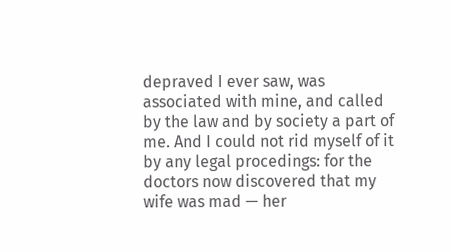depraved I ever saw, was associated with mine, and called by the law and by society a part of me. And I could not rid myself of it by any legal procedings: for the doctors now discovered that my wife was mad — her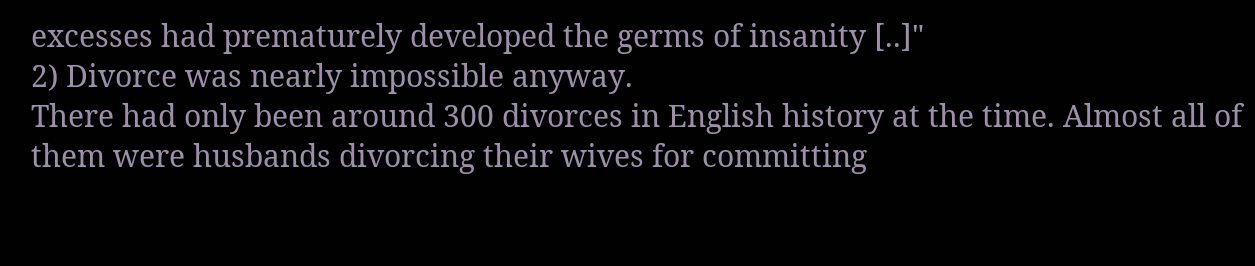excesses had prematurely developed the germs of insanity [..]"
2) Divorce was nearly impossible anyway.
There had only been around 300 divorces in English history at the time. Almost all of them were husbands divorcing their wives for committing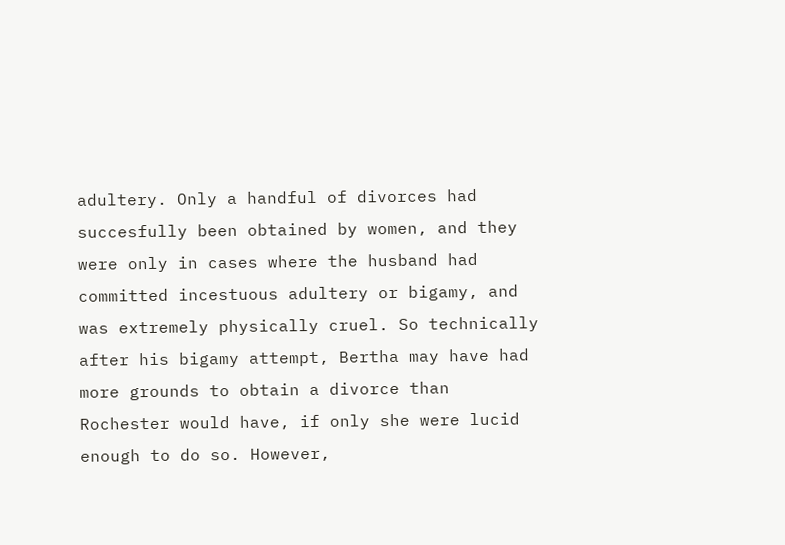adultery. Only a handful of divorces had succesfully been obtained by women, and they were only in cases where the husband had committed incestuous adultery or bigamy, and was extremely physically cruel. So technically after his bigamy attempt, Bertha may have had more grounds to obtain a divorce than Rochester would have, if only she were lucid enough to do so. However,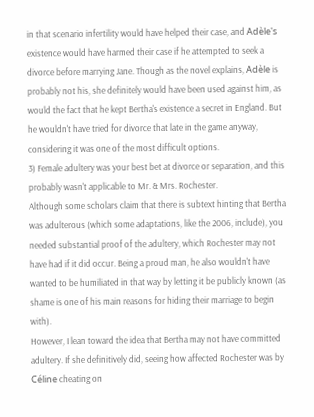in that scenario infertility would have helped their case, and Adèle's existence would have harmed their case if he attempted to seek a divorce before marrying Jane. Though as the novel explains, Adèle is probably not his, she definitely would have been used against him, as would the fact that he kept Bertha's existence a secret in England. But he wouldn't have tried for divorce that late in the game anyway, considering it was one of the most difficult options.
3) Female adultery was your best bet at divorce or separation, and this probably wasn't applicable to Mr. & Mrs. Rochester.
Although some scholars claim that there is subtext hinting that Bertha was adulterous (which some adaptations, like the 2006, include), you needed substantial proof of the adultery, which Rochester may not have had if it did occur. Being a proud man, he also wouldn't have wanted to be humiliated in that way by letting it be publicly known (as shame is one of his main reasons for hiding their marriage to begin with).
However, I lean toward the idea that Bertha may not have committed adultery. If she definitively did, seeing how affected Rochester was by Céline cheating on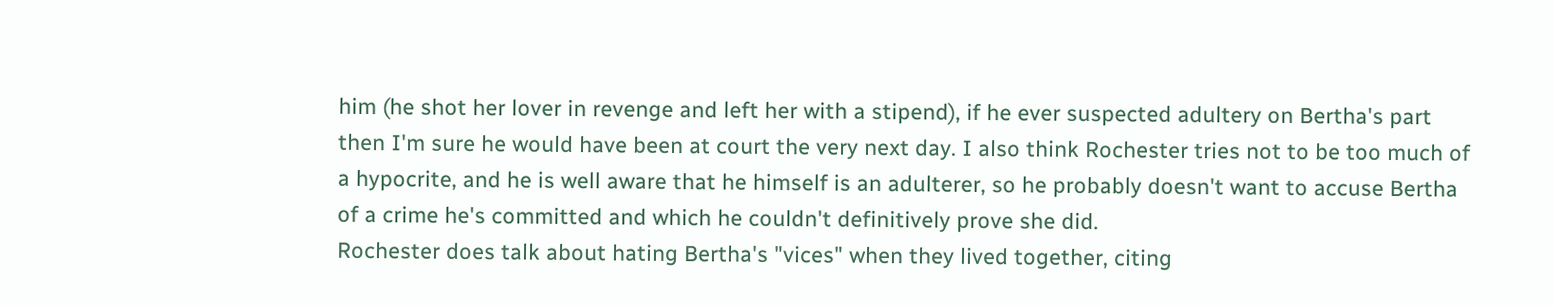him (he shot her lover in revenge and left her with a stipend), if he ever suspected adultery on Bertha's part then I'm sure he would have been at court the very next day. I also think Rochester tries not to be too much of a hypocrite, and he is well aware that he himself is an adulterer, so he probably doesn't want to accuse Bertha of a crime he's committed and which he couldn't definitively prove she did.
Rochester does talk about hating Bertha's "vices" when they lived together, citing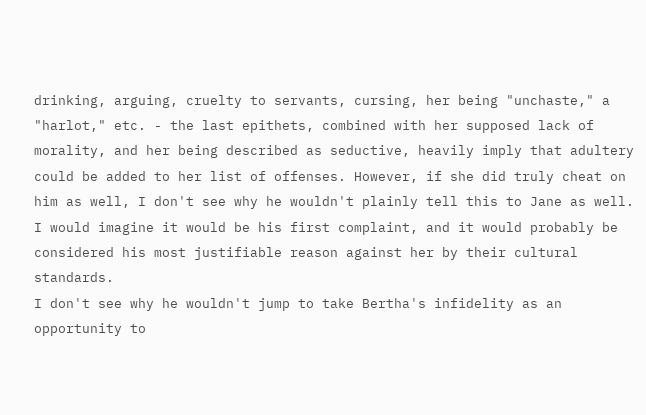drinking, arguing, cruelty to servants, cursing, her being "unchaste," a "harlot," etc. - the last epithets, combined with her supposed lack of morality, and her being described as seductive, heavily imply that adultery could be added to her list of offenses. However, if she did truly cheat on him as well, I don't see why he wouldn't plainly tell this to Jane as well. I would imagine it would be his first complaint, and it would probably be considered his most justifiable reason against her by their cultural standards.
I don't see why he wouldn't jump to take Bertha's infidelity as an opportunity to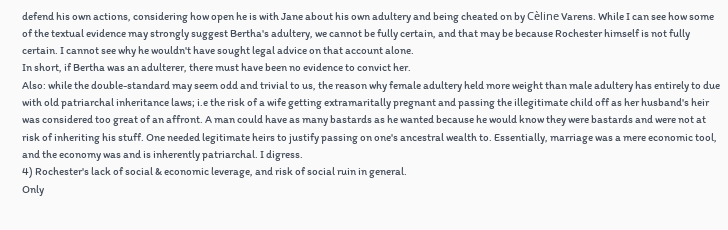defend his own actions, considering how open he is with Jane about his own adultery and being cheated on by Cèline Varens. While I can see how some of the textual evidence may strongly suggest Bertha's adultery, we cannot be fully certain, and that may be because Rochester himself is not fully certain. I cannot see why he wouldn't have sought legal advice on that account alone.
In short, if Bertha was an adulterer, there must have been no evidence to convict her.
Also: while the double-standard may seem odd and trivial to us, the reason why female adultery held more weight than male adultery has entirely to due with old patriarchal inheritance laws; i.e the risk of a wife getting extramaritally pregnant and passing the illegitimate child off as her husband's heir was considered too great of an affront. A man could have as many bastards as he wanted because he would know they were bastards and were not at risk of inheriting his stuff. One needed legitimate heirs to justify passing on one's ancestral wealth to. Essentially, marriage was a mere economic tool, and the economy was and is inherently patriarchal. I digress.
4) Rochester's lack of social & economic leverage, and risk of social ruin in general.
Only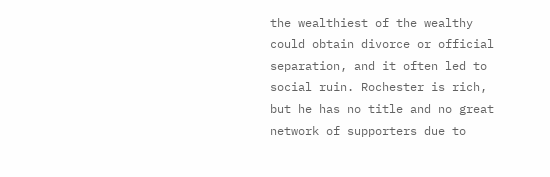the wealthiest of the wealthy could obtain divorce or official separation, and it often led to social ruin. Rochester is rich, but he has no title and no great network of supporters due to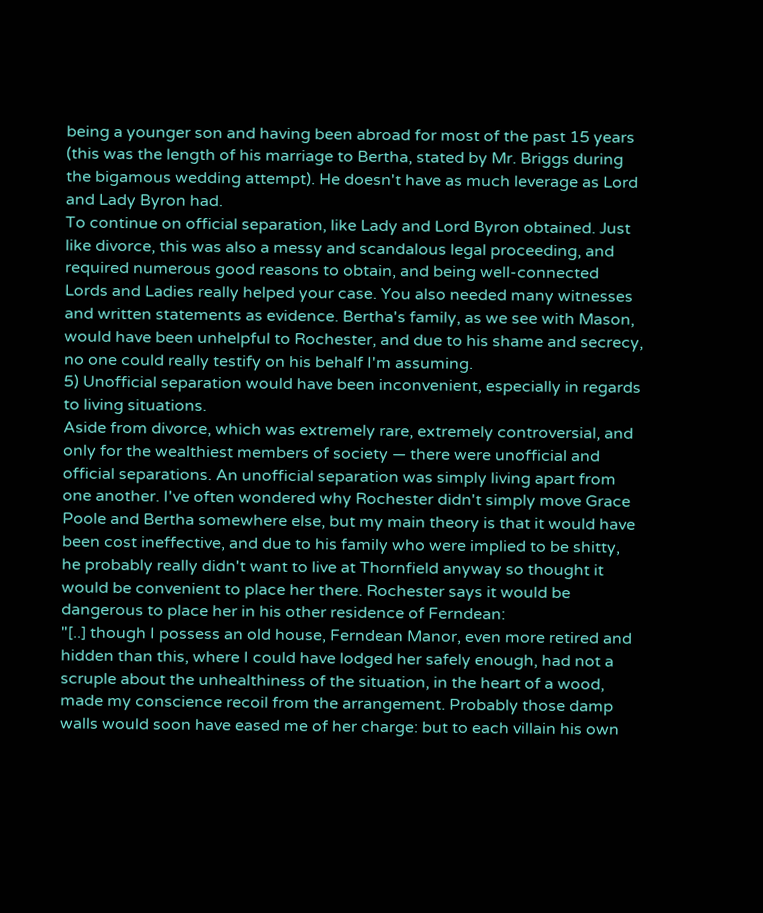being a younger son and having been abroad for most of the past 15 years (this was the length of his marriage to Bertha, stated by Mr. Briggs during the bigamous wedding attempt). He doesn't have as much leverage as Lord and Lady Byron had.
To continue on official separation, like Lady and Lord Byron obtained. Just like divorce, this was also a messy and scandalous legal proceeding, and required numerous good reasons to obtain, and being well-connected Lords and Ladies really helped your case. You also needed many witnesses and written statements as evidence. Bertha's family, as we see with Mason, would have been unhelpful to Rochester, and due to his shame and secrecy, no one could really testify on his behalf I'm assuming.
5) Unofficial separation would have been inconvenient, especially in regards to living situations.
Aside from divorce, which was extremely rare, extremely controversial, and only for the wealthiest members of society — there were unofficial and official separations. An unofficial separation was simply living apart from one another. I've often wondered why Rochester didn't simply move Grace Poole and Bertha somewhere else, but my main theory is that it would have been cost ineffective, and due to his family who were implied to be shitty, he probably really didn't want to live at Thornfield anyway so thought it would be convenient to place her there. Rochester says it would be dangerous to place her in his other residence of Ferndean:
"[..] though I possess an old house, Ferndean Manor, even more retired and hidden than this, where I could have lodged her safely enough, had not a scruple about the unhealthiness of the situation, in the heart of a wood, made my conscience recoil from the arrangement. Probably those damp walls would soon have eased me of her charge: but to each villain his own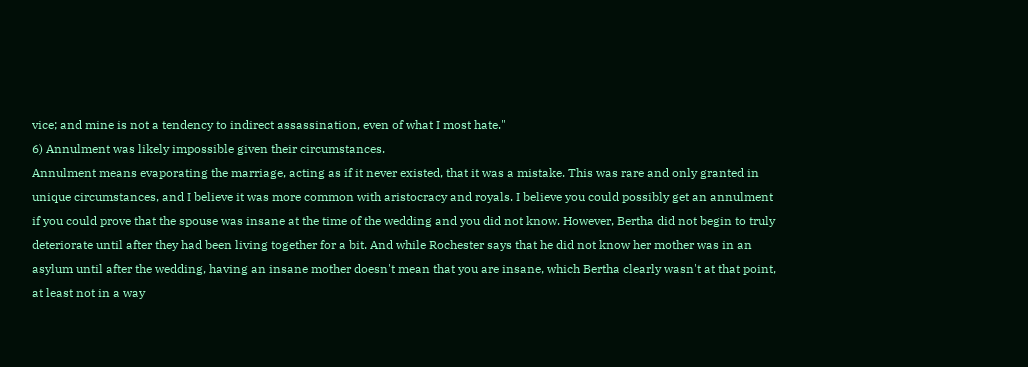vice; and mine is not a tendency to indirect assassination, even of what I most hate."
6) Annulment was likely impossible given their circumstances.
Annulment means evaporating the marriage, acting as if it never existed, that it was a mistake. This was rare and only granted in unique circumstances, and I believe it was more common with aristocracy and royals. I believe you could possibly get an annulment if you could prove that the spouse was insane at the time of the wedding and you did not know. However, Bertha did not begin to truly deteriorate until after they had been living together for a bit. And while Rochester says that he did not know her mother was in an asylum until after the wedding, having an insane mother doesn't mean that you are insane, which Bertha clearly wasn't at that point, at least not in a way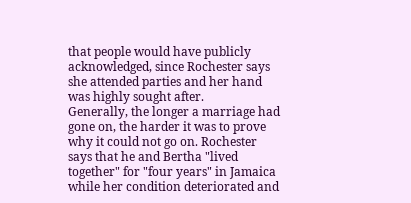that people would have publicly acknowledged, since Rochester says she attended parties and her hand was highly sought after.
Generally, the longer a marriage had gone on, the harder it was to prove why it could not go on. Rochester says that he and Bertha "lived together" for "four years" in Jamaica while her condition deteriorated and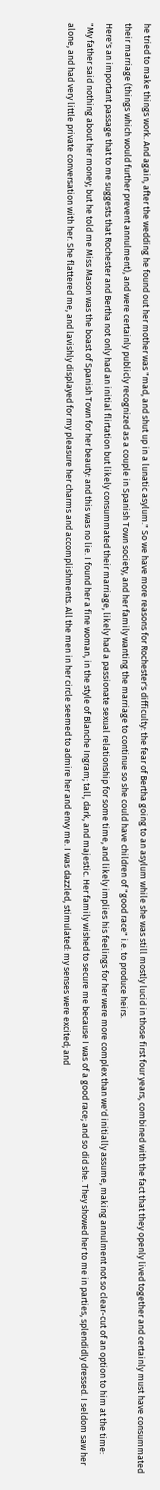he tried to make things work. And again, after the wedding he found out her mother was "mad, and shut up in a lunatic asylum." So we have more reasons for Rochester's difficulty: the fear of Bertha going to an asylum while she was still mostly lucid in those first four years, combined with the fact that they openly lived together and certainly must have consummated their marriage (things which would further prevent annulment), and were certainly publicly recognized as a couple in Spanish Town society, and her family wanting the marriage to continue so she could have children of "good race" i.e. to produce heirs.
Here's an important passage that to me suggests that Rochester and Bertha not only had an initial flirtation but likely consummated their marriage, likely had a passionate sexual relationship for some time, and likely implies his feelings for her were more complex than we'd initially assume, making annulment not so clear-cut of an option to him at the time:
"My father said nothing about her money; but he told me Miss Mason was the boast of Spanish Town for her beauty: and this was no lie. I found her a fine woman, in the style of Blanche Ingram; tall, dark, and majestic. Her family wished to secure me because I was of a good race; and so did she. They showed her to me in parties, splendidly dressed. I seldom saw her alone, and had very little private conversation with her. She flattered me, and lavishly displayed for my pleasure her charms and accomplishments. All the men in her circle seemed to admire her and envy me. I was dazzled, stimulated: my senses were excited; and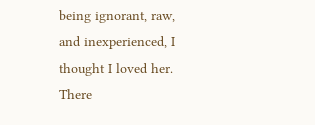being ignorant, raw, and inexperienced, I thought I loved her. There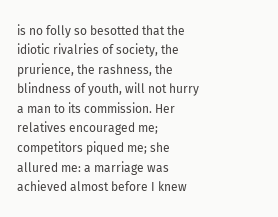is no folly so besotted that the idiotic rivalries of society, the prurience, the rashness, the blindness of youth, will not hurry a man to its commission. Her relatives encouraged me; competitors piqued me; she allured me: a marriage was achieved almost before I knew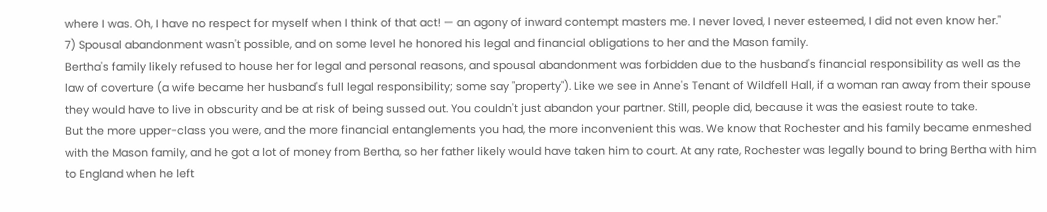where I was. Oh, I have no respect for myself when I think of that act! — an agony of inward contempt masters me. I never loved, I never esteemed, I did not even know her."
7) Spousal abandonment wasn't possible, and on some level he honored his legal and financial obligations to her and the Mason family.
Bertha's family likely refused to house her for legal and personal reasons, and spousal abandonment was forbidden due to the husband's financial responsibility as well as the law of coverture (a wife became her husband's full legal responsibility; some say "property"). Like we see in Anne's Tenant of Wildfell Hall, if a woman ran away from their spouse they would have to live in obscurity and be at risk of being sussed out. You couldn't just abandon your partner. Still, people did, because it was the easiest route to take.
But the more upper-class you were, and the more financial entanglements you had, the more inconvenient this was. We know that Rochester and his family became enmeshed with the Mason family, and he got a lot of money from Bertha, so her father likely would have taken him to court. At any rate, Rochester was legally bound to bring Bertha with him to England when he left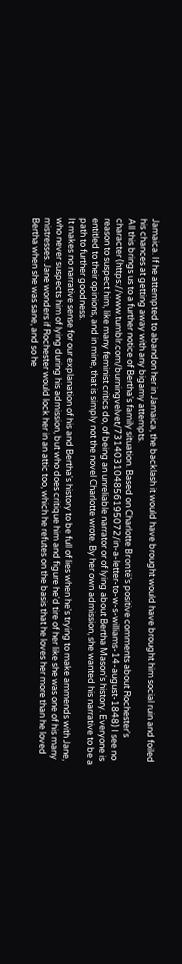Jamaica. If he attempted to abandon her in Jamaica, the backlash it would have brought would have brought him social ruin and foiled his chances at getting away with any bigamy attempts.
All this brings us to a further notice of Bertha's family situation. Based on Charlotte Brontë's positive comments about Rochester's character (https://www.tumblr.com/burningvelvet/731403104856195072/in-a-letter-to-w-s-williams-14-august-1848) I see no reason to suspect him, like many feminist critics do, of being an unreliable narrator or of lying about Bertha Mason's history. Everyone is entitled to their opinions, and in mine, that is simply not the novel Charlotte wrote. By her own admission, she wanted his narrative to be a path to further goodness.
It makes no narrative sense for our explanation of his and Bertha's history to be full of lies when he's trying to make ammends with Jane, who never suspects him of lying during his admission, but who does critique him and figure he'd tire of her like she was one of his many mistresses. Jane wonders if Rochester would lock her in an attic too, which he refutes on the basis that he loves her more than he loved Bertha when she was sane, and so he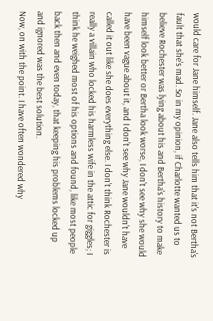would care for Jane himself. Jane also tells him that it's not Bertha's fault that she's mad. So in my opinion, if Charlotte wanted us to believe Rochester was lying about his and Bertha's history to make himself look better or Bertha look worse, I don't see why she would have been vague about it, and I don't see why Jane wouldn't have called it out like she does everything else. I don't think Rochester is really a villain who locked his harmless wife in the attic for giggles; I think he weighed most of his options and found, like most people back then and even today, that keeping his problems locked up and ignored was the best solution.
Now, on with the point. I have often wondered why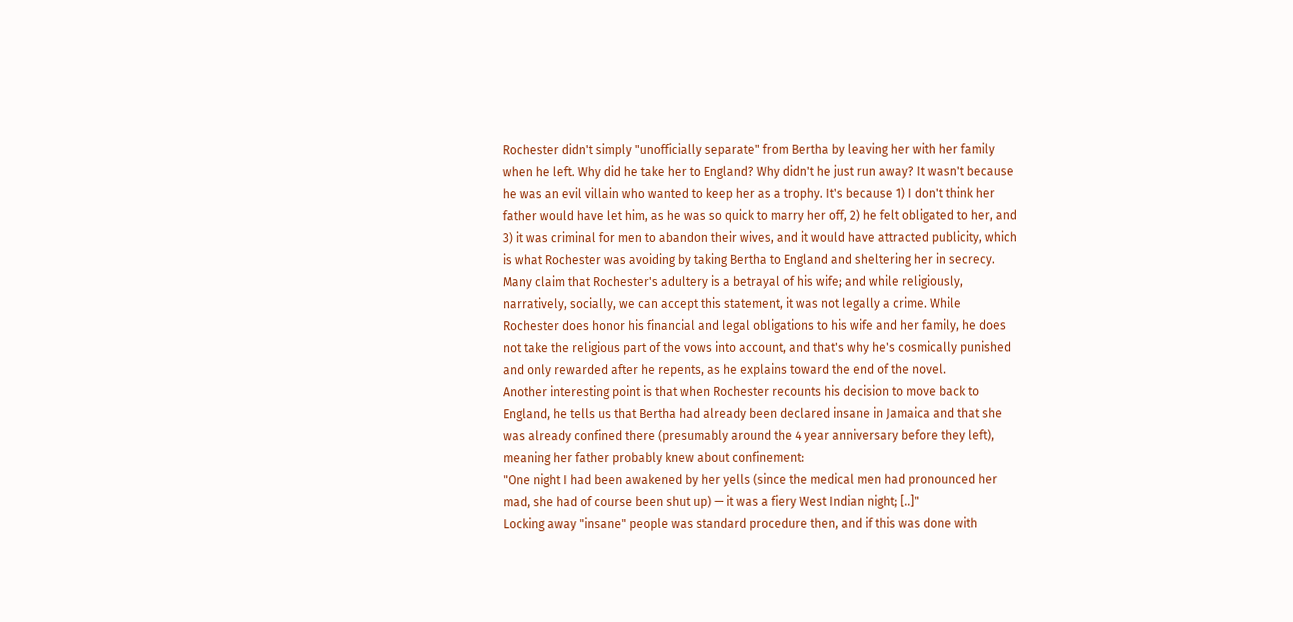Rochester didn't simply "unofficially separate" from Bertha by leaving her with her family when he left. Why did he take her to England? Why didn't he just run away? It wasn't because he was an evil villain who wanted to keep her as a trophy. It's because 1) I don't think her father would have let him, as he was so quick to marry her off, 2) he felt obligated to her, and 3) it was criminal for men to abandon their wives, and it would have attracted publicity, which is what Rochester was avoiding by taking Bertha to England and sheltering her in secrecy.
Many claim that Rochester's adultery is a betrayal of his wife; and while religiously, narratively, socially, we can accept this statement, it was not legally a crime. While Rochester does honor his financial and legal obligations to his wife and her family, he does not take the religious part of the vows into account, and that's why he's cosmically punished and only rewarded after he repents, as he explains toward the end of the novel.
Another interesting point is that when Rochester recounts his decision to move back to England, he tells us that Bertha had already been declared insane in Jamaica and that she was already confined there (presumably around the 4 year anniversary before they left), meaning her father probably knew about confinement:
"One night I had been awakened by her yells (since the medical men had pronounced her mad, she had of course been shut up) — it was a fiery West Indian night; [..]"
Locking away "insane" people was standard procedure then, and if this was done with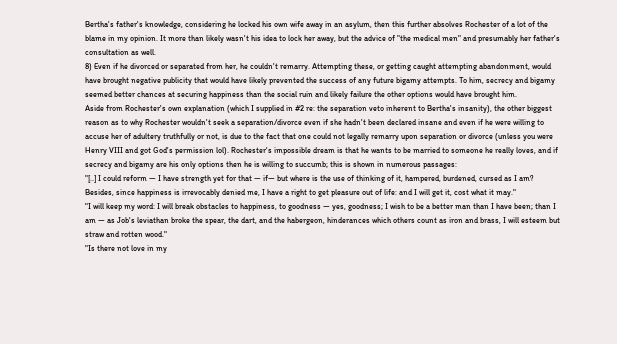Bertha's father's knowledge, considering he locked his own wife away in an asylum, then this further absolves Rochester of a lot of the blame in my opinion. It more than likely wasn't his idea to lock her away, but the advice of "the medical men" and presumably her father's consultation as well.
8) Even if he divorced or separated from her, he couldn't remarry. Attempting these, or getting caught attempting abandonment, would have brought negative publicity that would have likely prevented the success of any future bigamy attempts. To him, secrecy and bigamy seemed better chances at securing happiness than the social ruin and likely failure the other options would have brought him.
Aside from Rochester's own explanation (which I supplied in #2 re: the separation veto inherent to Bertha's insanity), the other biggest reason as to why Rochester wouldn't seek a separation/divorce even if she hadn't been declared insane and even if he were willing to accuse her of adultery truthfully or not, is due to the fact that one could not legally remarry upon separation or divorce (unless you were Henry VIII and got God's permission lol). Rochester's impossible dream is that he wants to be married to someone he really loves, and if secrecy and bigamy are his only options then he is willing to succumb; this is shown in numerous passages:
"[..] I could reform — I have strength yet for that — if— but where is the use of thinking of it, hampered, burdened, cursed as I am? Besides, since happiness is irrevocably denied me, I have a right to get pleasure out of life: and I will get it, cost what it may."
"I will keep my word: I will break obstacles to happiness, to goodness — yes, goodness; I wish to be a better man than I have been; than I am — as Job's leviathan broke the spear, the dart, and the habergeon, hinderances which others count as iron and brass, I will esteem but straw and rotten wood."
"Is there not love in my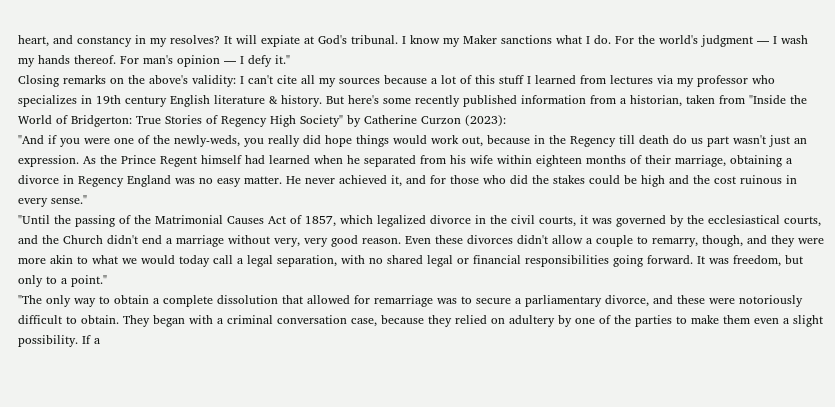heart, and constancy in my resolves? It will expiate at God's tribunal. I know my Maker sanctions what I do. For the world's judgment — I wash my hands thereof. For man's opinion — I defy it."
Closing remarks on the above's validity: I can't cite all my sources because a lot of this stuff I learned from lectures via my professor who specializes in 19th century English literature & history. But here's some recently published information from a historian, taken from "Inside the World of Bridgerton: True Stories of Regency High Society" by Catherine Curzon (2023):
"And if you were one of the newly-weds, you really did hope things would work out, because in the Regency till death do us part wasn't just an expression. As the Prince Regent himself had learned when he separated from his wife within eighteen months of their marriage, obtaining a divorce in Regency England was no easy matter. He never achieved it, and for those who did the stakes could be high and the cost ruinous in every sense."
"Until the passing of the Matrimonial Causes Act of 1857, which legalized divorce in the civil courts, it was governed by the ecclesiastical courts, and the Church didn't end a marriage without very, very good reason. Even these divorces didn't allow a couple to remarry, though, and they were more akin to what we would today call a legal separation, with no shared legal or financial responsibilities going forward. It was freedom, but only to a point."
"The only way to obtain a complete dissolution that allowed for remarriage was to secure a parliamentary divorce, and these were notoriously difficult to obtain. They began with a criminal conversation case, because they relied on adultery by one of the parties to make them even a slight possibility. If a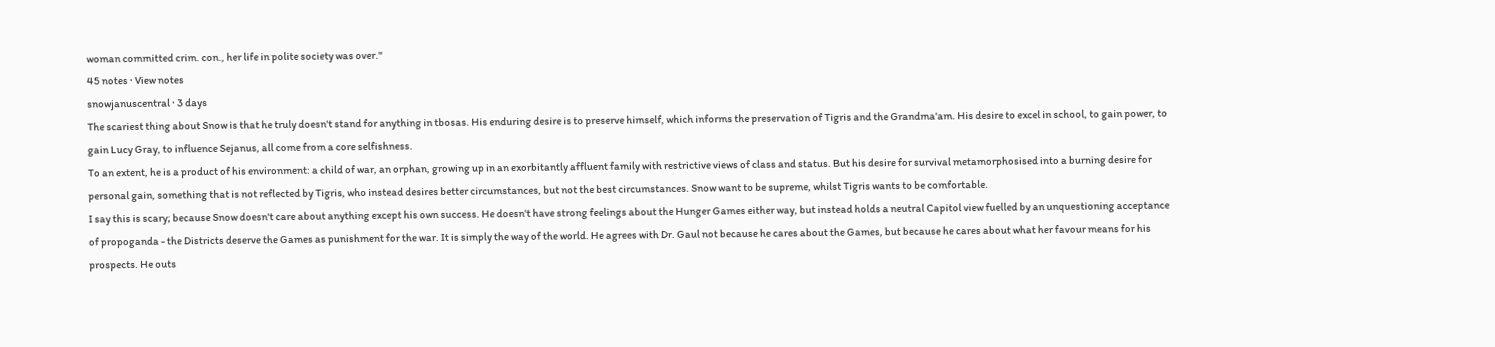woman committed crim. con., her life in polite society was over."
45 notes · View notes
snowjanuscentral · 3 days
The scariest thing about Snow is that he truly doesn't stand for anything in tbosas. His enduring desire is to preserve himself, which informs the preservation of Tigris and the Grandma'am. His desire to excel in school, to gain power, to gain Lucy Gray, to influence Sejanus, all come from a core selfishness.
To an extent, he is a product of his environment: a child of war, an orphan, growing up in an exorbitantly affluent family with restrictive views of class and status. But his desire for survival metamorphosised into a burning desire for personal gain, something that is not reflected by Tigris, who instead desires better circumstances, but not the best circumstances. Snow want to be supreme, whilst Tigris wants to be comfortable.
I say this is scary; because Snow doesn't care about anything except his own success. He doesn't have strong feelings about the Hunger Games either way, but instead holds a neutral Capitol view fuelled by an unquestioning acceptance of propoganda - the Districts deserve the Games as punishment for the war. It is simply the way of the world. He agrees with Dr. Gaul not because he cares about the Games, but because he cares about what her favour means for his prospects. He outs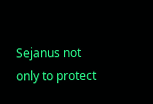Sejanus not only to protect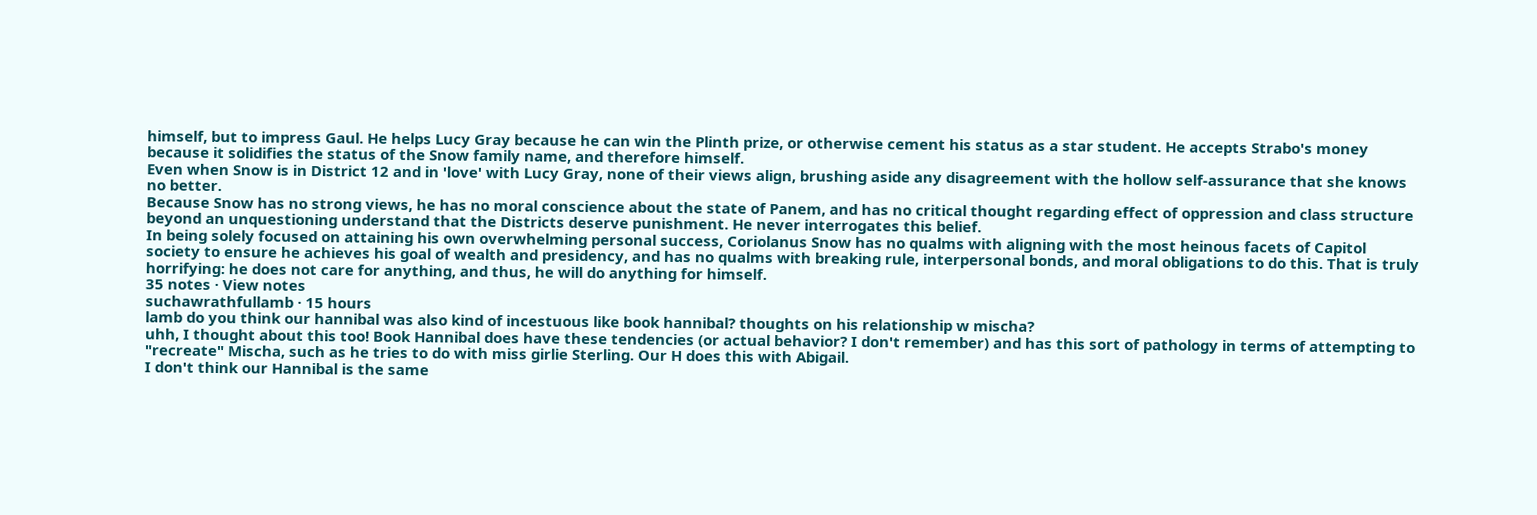himself, but to impress Gaul. He helps Lucy Gray because he can win the Plinth prize, or otherwise cement his status as a star student. He accepts Strabo's money because it solidifies the status of the Snow family name, and therefore himself.
Even when Snow is in District 12 and in 'love' with Lucy Gray, none of their views align, brushing aside any disagreement with the hollow self-assurance that she knows no better.
Because Snow has no strong views, he has no moral conscience about the state of Panem, and has no critical thought regarding effect of oppression and class structure beyond an unquestioning understand that the Districts deserve punishment. He never interrogates this belief.
In being solely focused on attaining his own overwhelming personal success, Coriolanus Snow has no qualms with aligning with the most heinous facets of Capitol society to ensure he achieves his goal of wealth and presidency, and has no qualms with breaking rule, interpersonal bonds, and moral obligations to do this. That is truly horrifying: he does not care for anything, and thus, he will do anything for himself.
35 notes · View notes
suchawrathfullamb · 15 hours
lamb do you think our hannibal was also kind of incestuous like book hannibal? thoughts on his relationship w mischa?
uhh, I thought about this too! Book Hannibal does have these tendencies (or actual behavior? I don't remember) and has this sort of pathology in terms of attempting to "recreate" Mischa, such as he tries to do with miss girlie Sterling. Our H does this with Abigail.
I don't think our Hannibal is the same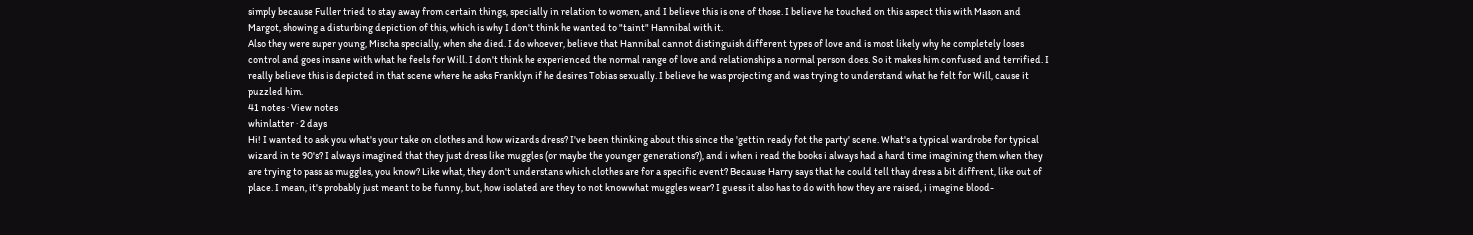simply because Fuller tried to stay away from certain things, specially in relation to women, and I believe this is one of those. I believe he touched on this aspect this with Mason and Margot, showing a disturbing depiction of this, which is why I don't think he wanted to "taint" Hannibal with it.
Also they were super young, Mischa specially, when she died. I do whoever, believe that Hannibal cannot distinguish different types of love and is most likely why he completely loses control and goes insane with what he feels for Will. I don't think he experienced the normal range of love and relationships a normal person does. So it makes him confused and terrified. I really believe this is depicted in that scene where he asks Franklyn if he desires Tobias sexually. I believe he was projecting and was trying to understand what he felt for Will, cause it puzzled him.
41 notes · View notes
whinlatter · 2 days
Hi! I wanted to ask you what's your take on clothes and how wizards dress? I've been thinking about this since the 'gettin ready fot the party' scene. What's a typical wardrobe for typical wizard in te 90's? I always imagined that they just dress like muggles (or maybe the younger generations?), and i when i read the books i always had a hard time imagining them when they are trying to pass as muggles, you know? Like what, they don't understans which clothes are for a specific event? Because Harry says that he could tell thay dress a bit diffrent, like out of place. I mean, it's probably just meant to be funny, but, how isolated are they to not knowwhat muggles wear? I guess it also has to do with how they are raised, i imagine blood-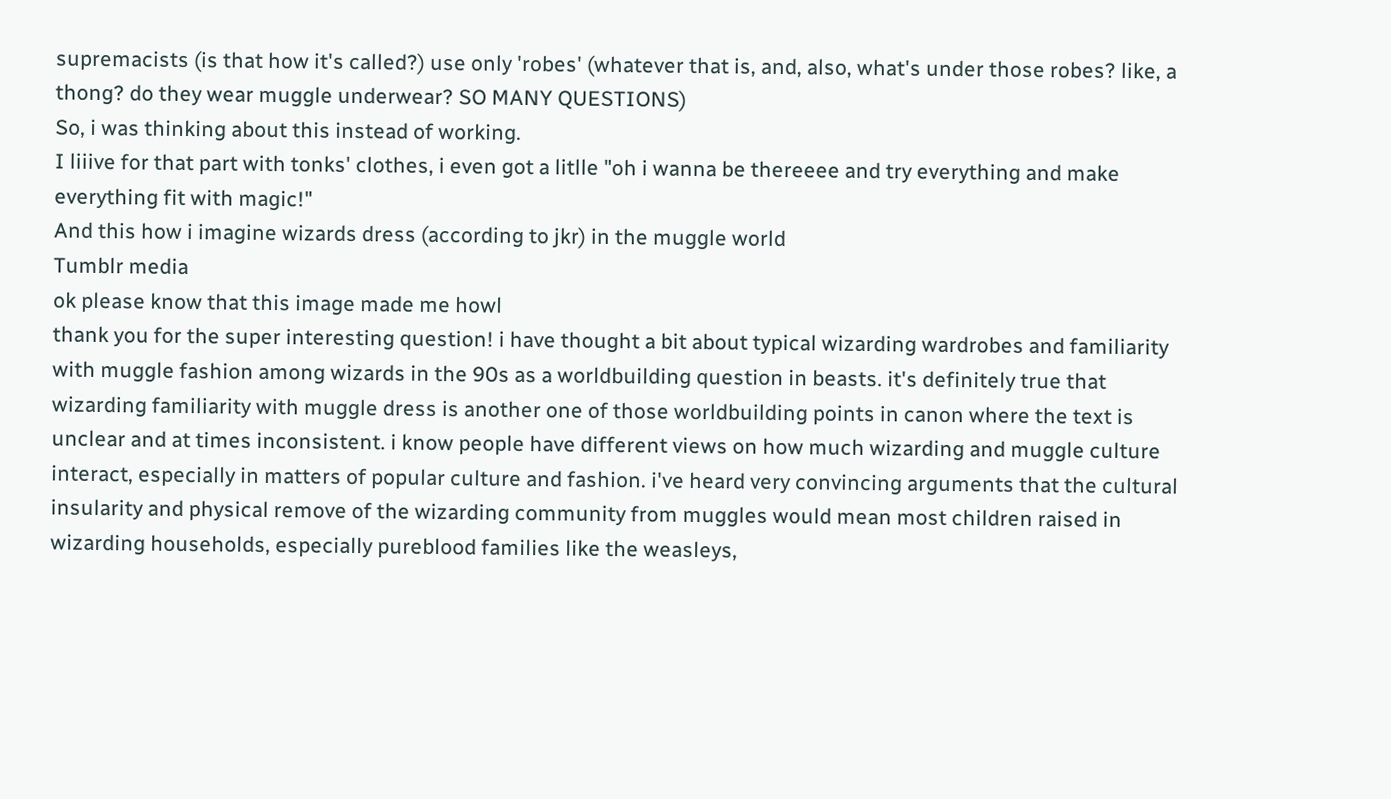supremacists (is that how it's called?) use only 'robes' (whatever that is, and, also, what's under those robes? like, a thong? do they wear muggle underwear? SO MANY QUESTIONS)
So, i was thinking about this instead of working.
I liiive for that part with tonks' clothes, i even got a litlle "oh i wanna be thereeee and try everything and make everything fit with magic!"
And this how i imagine wizards dress (according to jkr) in the muggle world
Tumblr media
ok please know that this image made me howl
thank you for the super interesting question! i have thought a bit about typical wizarding wardrobes and familiarity with muggle fashion among wizards in the 90s as a worldbuilding question in beasts. it's definitely true that wizarding familiarity with muggle dress is another one of those worldbuilding points in canon where the text is unclear and at times inconsistent. i know people have different views on how much wizarding and muggle culture interact, especially in matters of popular culture and fashion. i've heard very convincing arguments that the cultural insularity and physical remove of the wizarding community from muggles would mean most children raised in wizarding households, especially pureblood families like the weasleys,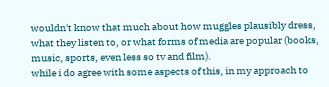wouldn't know that much about how muggles plausibly dress, what they listen to, or what forms of media are popular (books, music, sports, even less so tv and film).
while i do agree with some aspects of this, in my approach to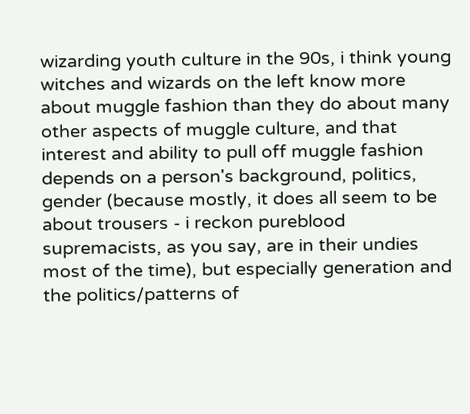wizarding youth culture in the 90s, i think young witches and wizards on the left know more about muggle fashion than they do about many other aspects of muggle culture, and that interest and ability to pull off muggle fashion depends on a person's background, politics, gender (because mostly, it does all seem to be about trousers - i reckon pureblood supremacists, as you say, are in their undies most of the time), but especially generation and the politics/patterns of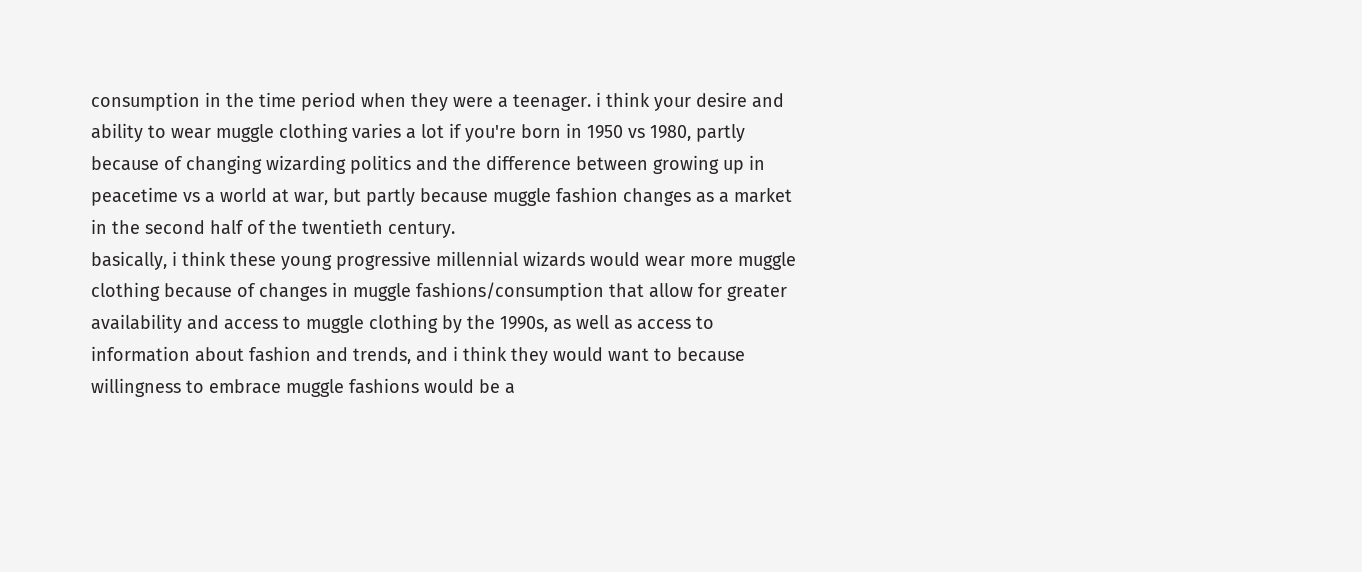consumption in the time period when they were a teenager. i think your desire and ability to wear muggle clothing varies a lot if you're born in 1950 vs 1980, partly because of changing wizarding politics and the difference between growing up in peacetime vs a world at war, but partly because muggle fashion changes as a market in the second half of the twentieth century.
basically, i think these young progressive millennial wizards would wear more muggle clothing because of changes in muggle fashions/consumption that allow for greater availability and access to muggle clothing by the 1990s, as well as access to information about fashion and trends, and i think they would want to because willingness to embrace muggle fashions would be a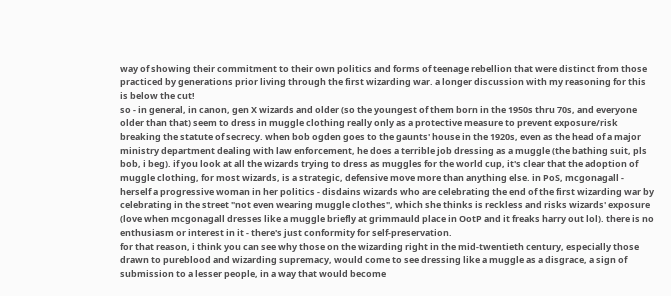way of showing their commitment to their own politics and forms of teenage rebellion that were distinct from those practiced by generations prior living through the first wizarding war. a longer discussion with my reasoning for this is below the cut!
so - in general, in canon, gen X wizards and older (so the youngest of them born in the 1950s thru 70s, and everyone older than that) seem to dress in muggle clothing really only as a protective measure to prevent exposure/risk breaking the statute of secrecy. when bob ogden goes to the gaunts' house in the 1920s, even as the head of a major ministry department dealing with law enforcement, he does a terrible job dressing as a muggle (the bathing suit, pls bob, i beg). if you look at all the wizards trying to dress as muggles for the world cup, it's clear that the adoption of muggle clothing, for most wizards, is a strategic, defensive move more than anything else. in PoS, mcgonagall - herself a progressive woman in her politics - disdains wizards who are celebrating the end of the first wizarding war by celebrating in the street "not even wearing muggle clothes", which she thinks is reckless and risks wizards' exposure (love when mcgonagall dresses like a muggle briefly at grimmauld place in OotP and it freaks harry out lol). there is no enthusiasm or interest in it - there's just conformity for self-preservation.
for that reason, i think you can see why those on the wizarding right in the mid-twentieth century, especially those drawn to pureblood and wizarding supremacy, would come to see dressing like a muggle as a disgrace, a sign of submission to a lesser people, in a way that would become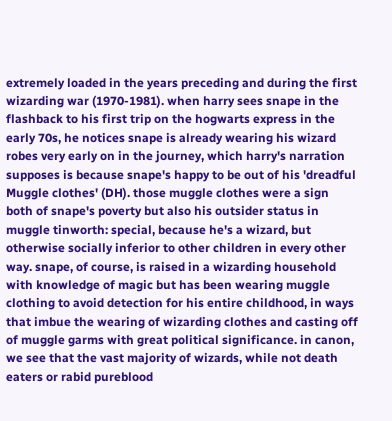extremely loaded in the years preceding and during the first wizarding war (1970-1981). when harry sees snape in the flashback to his first trip on the hogwarts express in the early 70s, he notices snape is already wearing his wizard robes very early on in the journey, which harry's narration supposes is because snape's happy to be out of his 'dreadful Muggle clothes' (DH). those muggle clothes were a sign both of snape's poverty but also his outsider status in muggle tinworth: special, because he's a wizard, but otherwise socially inferior to other children in every other way. snape, of course, is raised in a wizarding household with knowledge of magic but has been wearing muggle clothing to avoid detection for his entire childhood, in ways that imbue the wearing of wizarding clothes and casting off of muggle garms with great political significance. in canon, we see that the vast majority of wizards, while not death eaters or rabid pureblood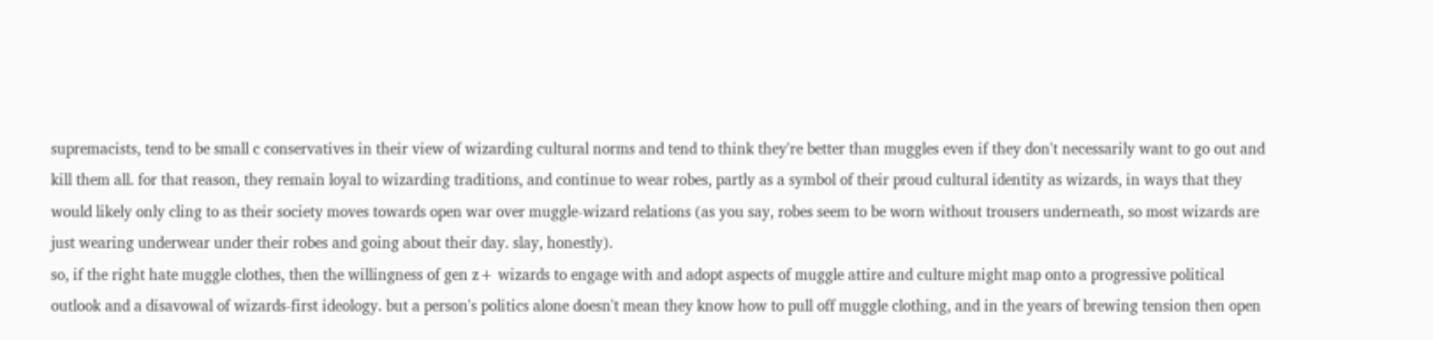supremacists, tend to be small c conservatives in their view of wizarding cultural norms and tend to think they're better than muggles even if they don't necessarily want to go out and kill them all. for that reason, they remain loyal to wizarding traditions, and continue to wear robes, partly as a symbol of their proud cultural identity as wizards, in ways that they would likely only cling to as their society moves towards open war over muggle-wizard relations (as you say, robes seem to be worn without trousers underneath, so most wizards are just wearing underwear under their robes and going about their day. slay, honestly).
so, if the right hate muggle clothes, then the willingness of gen z+ wizards to engage with and adopt aspects of muggle attire and culture might map onto a progressive political outlook and a disavowal of wizards-first ideology. but a person's politics alone doesn't mean they know how to pull off muggle clothing, and in the years of brewing tension then open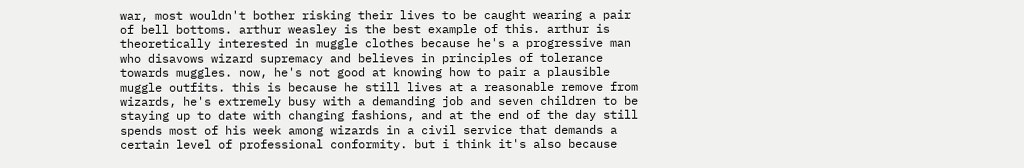war, most wouldn't bother risking their lives to be caught wearing a pair of bell bottoms. arthur weasley is the best example of this. arthur is theoretically interested in muggle clothes because he's a progressive man who disavows wizard supremacy and believes in principles of tolerance towards muggles. now, he's not good at knowing how to pair a plausible muggle outfits. this is because he still lives at a reasonable remove from wizards, he's extremely busy with a demanding job and seven children to be staying up to date with changing fashions, and at the end of the day still spends most of his week among wizards in a civil service that demands a certain level of professional conformity. but i think it's also because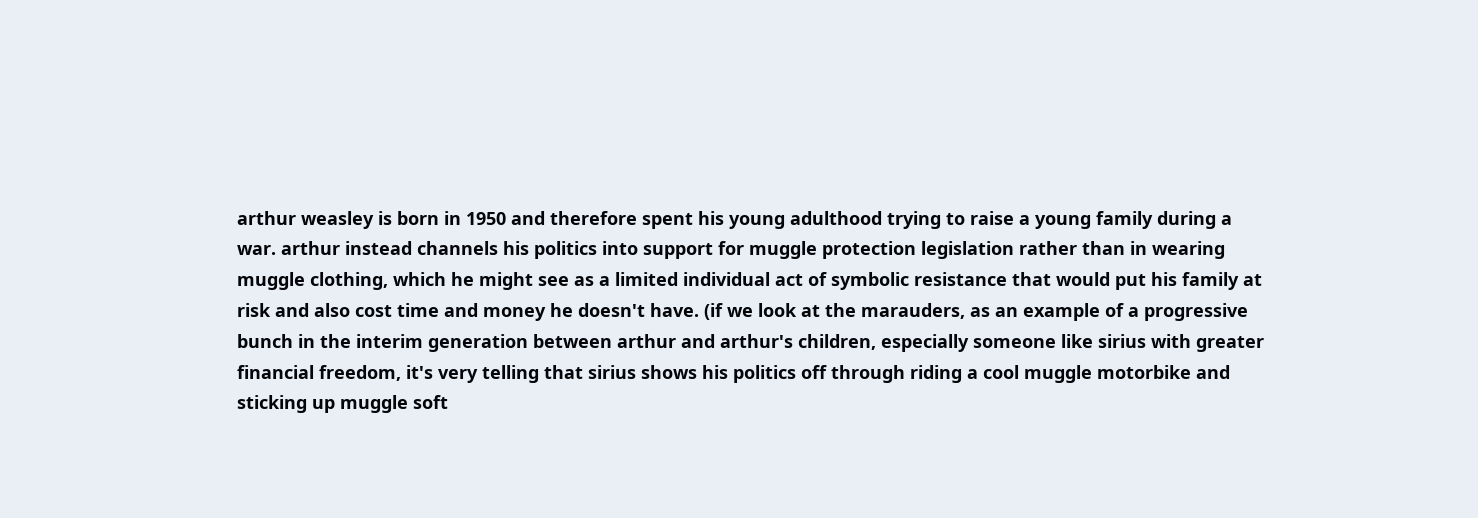arthur weasley is born in 1950 and therefore spent his young adulthood trying to raise a young family during a war. arthur instead channels his politics into support for muggle protection legislation rather than in wearing muggle clothing, which he might see as a limited individual act of symbolic resistance that would put his family at risk and also cost time and money he doesn't have. (if we look at the marauders, as an example of a progressive bunch in the interim generation between arthur and arthur's children, especially someone like sirius with greater financial freedom, it's very telling that sirius shows his politics off through riding a cool muggle motorbike and sticking up muggle soft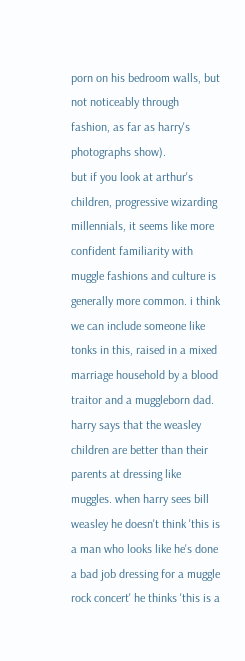porn on his bedroom walls, but not noticeably through fashion, as far as harry's photographs show).
but if you look at arthur's children, progressive wizarding millennials, it seems like more confident familiarity with muggle fashions and culture is generally more common. i think we can include someone like tonks in this, raised in a mixed marriage household by a blood traitor and a muggleborn dad. harry says that the weasley children are better than their parents at dressing like muggles. when harry sees bill weasley he doesn't think 'this is a man who looks like he's done a bad job dressing for a muggle rock concert' he thinks 'this is a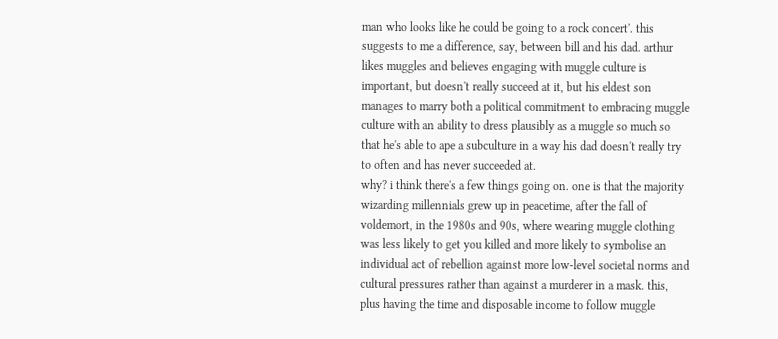man who looks like he could be going to a rock concert'. this suggests to me a difference, say, between bill and his dad. arthur likes muggles and believes engaging with muggle culture is important, but doesn't really succeed at it, but his eldest son manages to marry both a political commitment to embracing muggle culture with an ability to dress plausibly as a muggle so much so that he's able to ape a subculture in a way his dad doesn't really try to often and has never succeeded at.
why? i think there's a few things going on. one is that the majority wizarding millennials grew up in peacetime, after the fall of voldemort, in the 1980s and 90s, where wearing muggle clothing was less likely to get you killed and more likely to symbolise an individual act of rebellion against more low-level societal norms and cultural pressures rather than against a murderer in a mask. this, plus having the time and disposable income to follow muggle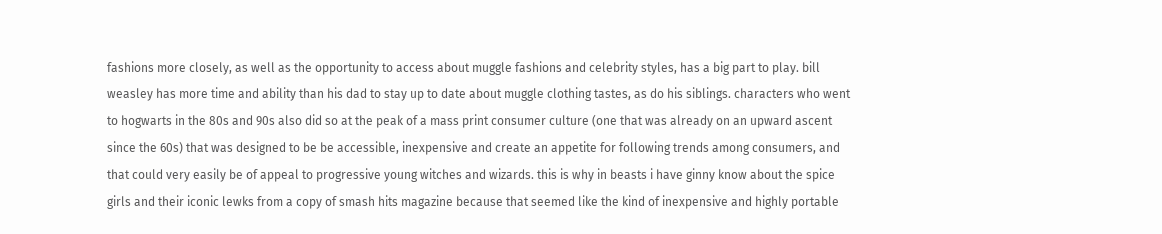fashions more closely, as well as the opportunity to access about muggle fashions and celebrity styles, has a big part to play. bill weasley has more time and ability than his dad to stay up to date about muggle clothing tastes, as do his siblings. characters who went to hogwarts in the 80s and 90s also did so at the peak of a mass print consumer culture (one that was already on an upward ascent since the 60s) that was designed to be be accessible, inexpensive and create an appetite for following trends among consumers, and that could very easily be of appeal to progressive young witches and wizards. this is why in beasts i have ginny know about the spice girls and their iconic lewks from a copy of smash hits magazine because that seemed like the kind of inexpensive and highly portable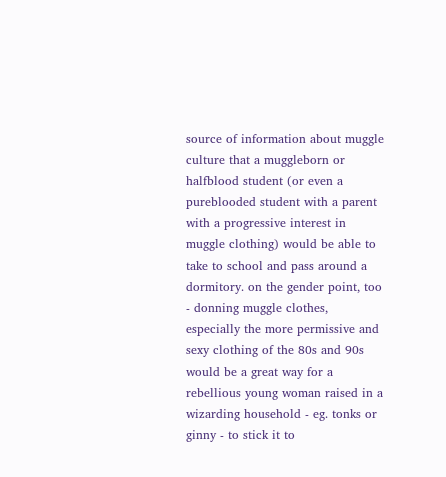source of information about muggle culture that a muggleborn or halfblood student (or even a pureblooded student with a parent with a progressive interest in muggle clothing) would be able to take to school and pass around a dormitory. on the gender point, too - donning muggle clothes, especially the more permissive and sexy clothing of the 80s and 90s would be a great way for a rebellious young woman raised in a wizarding household - eg. tonks or ginny - to stick it to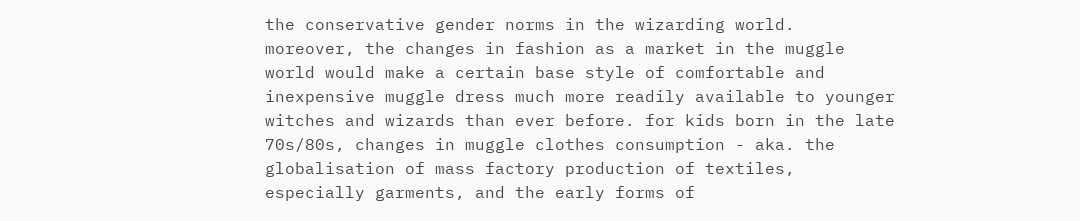the conservative gender norms in the wizarding world.
moreover, the changes in fashion as a market in the muggle world would make a certain base style of comfortable and inexpensive muggle dress much more readily available to younger witches and wizards than ever before. for kids born in the late 70s/80s, changes in muggle clothes consumption - aka. the globalisation of mass factory production of textiles, especially garments, and the early forms of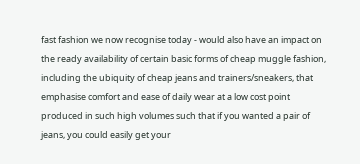fast fashion we now recognise today - would also have an impact on the ready availability of certain basic forms of cheap muggle fashion, including the ubiquity of cheap jeans and trainers/sneakers, that emphasise comfort and ease of daily wear at a low cost point produced in such high volumes such that if you wanted a pair of jeans, you could easily get your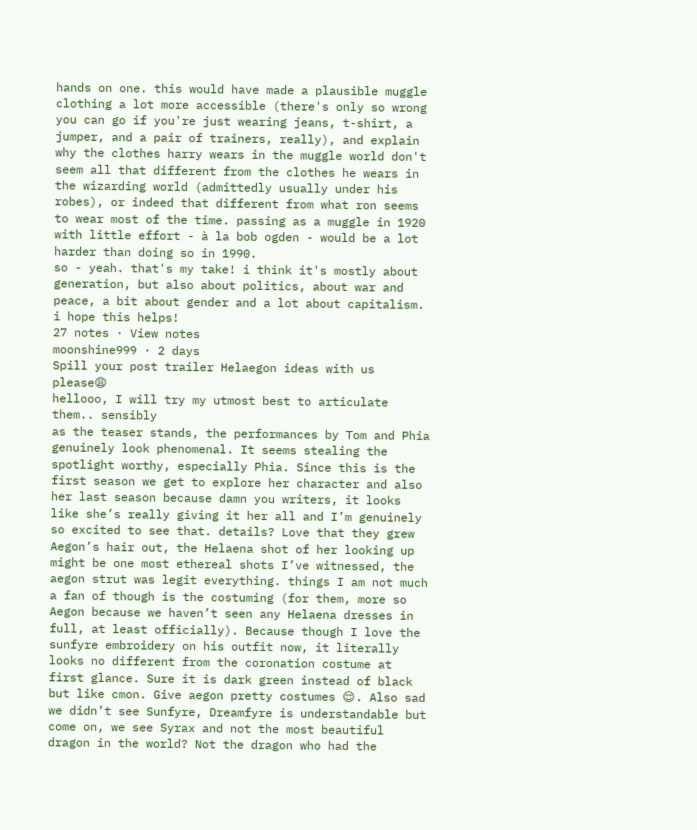hands on one. this would have made a plausible muggle clothing a lot more accessible (there's only so wrong you can go if you're just wearing jeans, t-shirt, a jumper, and a pair of trainers, really), and explain why the clothes harry wears in the muggle world don't seem all that different from the clothes he wears in the wizarding world (admittedly usually under his robes), or indeed that different from what ron seems to wear most of the time. passing as a muggle in 1920 with little effort - à la bob ogden - would be a lot harder than doing so in 1990.
so - yeah. that's my take! i think it's mostly about generation, but also about politics, about war and peace, a bit about gender and a lot about capitalism. i hope this helps!
27 notes · View notes
moonshine999 · 2 days
Spill your post trailer Helaegon ideas with us please😩
hellooo, I will try my utmost best to articulate them.. sensibly
as the teaser stands, the performances by Tom and Phia genuinely look phenomenal. It seems stealing the spotlight worthy, especially Phia. Since this is the first season we get to explore her character and also her last season because damn you writers, it looks like she’s really giving it her all and I’m genuinely so excited to see that. details? Love that they grew Aegon’s hair out, the Helaena shot of her looking up might be one most ethereal shots I’ve witnessed, the aegon strut was legit everything. things I am not much a fan of though is the costuming (for them, more so Aegon because we haven’t seen any Helaena dresses in full, at least officially). Because though I love the sunfyre embroidery on his outfit now, it literally looks no different from the coronation costume at first glance. Sure it is dark green instead of black but like cmon. Give aegon pretty costumes 😌. Also sad we didn’t see Sunfyre, Dreamfyre is understandable but come on, we see Syrax and not the most beautiful dragon in the world? Not the dragon who had the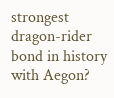strongest dragon-rider bond in history with Aegon?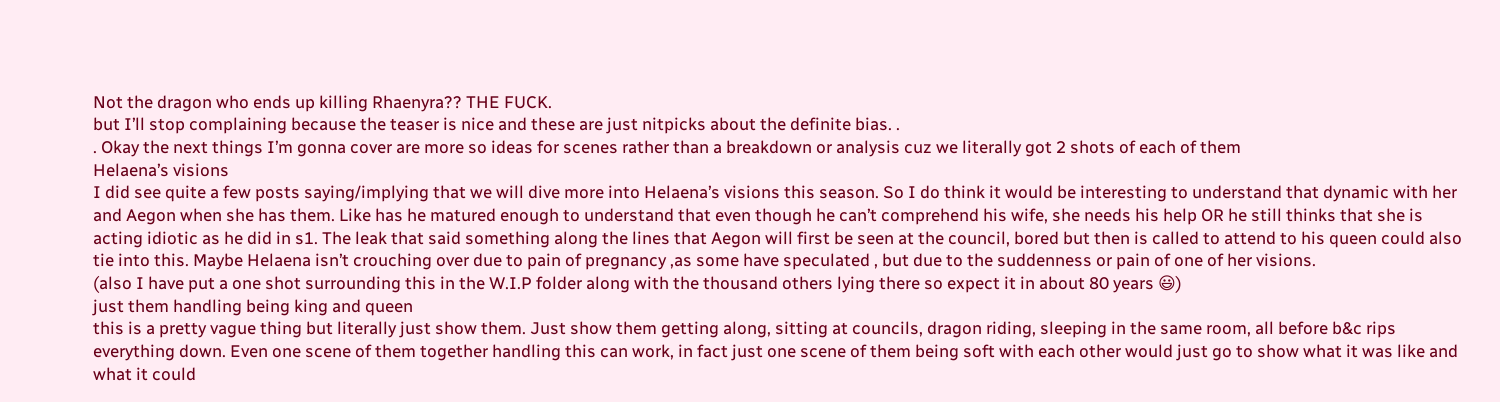Not the dragon who ends up killing Rhaenyra?? THE FUCK.
but I’ll stop complaining because the teaser is nice and these are just nitpicks about the definite bias. .
. Okay the next things I’m gonna cover are more so ideas for scenes rather than a breakdown or analysis cuz we literally got 2 shots of each of them
Helaena’s visions
I did see quite a few posts saying/implying that we will dive more into Helaena’s visions this season. So I do think it would be interesting to understand that dynamic with her and Aegon when she has them. Like has he matured enough to understand that even though he can’t comprehend his wife, she needs his help OR he still thinks that she is acting idiotic as he did in s1. The leak that said something along the lines that Aegon will first be seen at the council, bored but then is called to attend to his queen could also tie into this. Maybe Helaena isn’t crouching over due to pain of pregnancy ,as some have speculated , but due to the suddenness or pain of one of her visions.
(also I have put a one shot surrounding this in the W.I.P folder along with the thousand others lying there so expect it in about 80 years 😃)
just them handling being king and queen
this is a pretty vague thing but literally just show them. Just show them getting along, sitting at councils, dragon riding, sleeping in the same room, all before b&c rips everything down. Even one scene of them together handling this can work, in fact just one scene of them being soft with each other would just go to show what it was like and what it could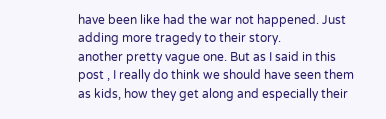have been like had the war not happened. Just adding more tragedy to their story.
another pretty vague one. But as I said in this post , I really do think we should have seen them as kids, how they get along and especially their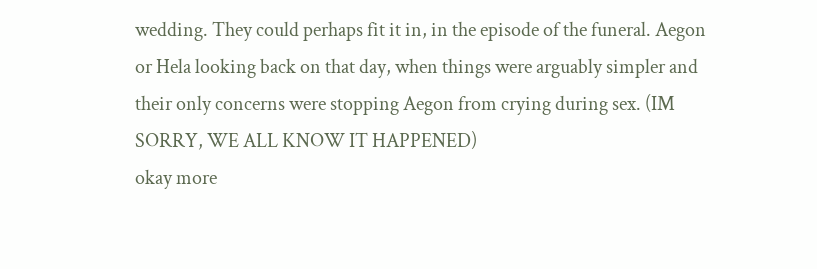wedding. They could perhaps fit it in, in the episode of the funeral. Aegon or Hela looking back on that day, when things were arguably simpler and their only concerns were stopping Aegon from crying during sex. (IM SORRY, WE ALL KNOW IT HAPPENED)
okay more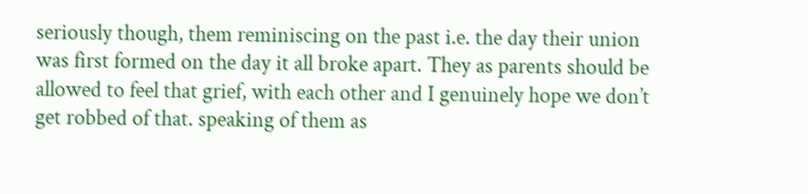seriously though, them reminiscing on the past i.e. the day their union was first formed on the day it all broke apart. They as parents should be allowed to feel that grief, with each other and I genuinely hope we don’t get robbed of that. speaking of them as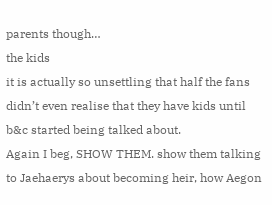parents though…
the kids
it is actually so unsettling that half the fans didn’t even realise that they have kids until b&c started being talked about.
Again I beg, SHOW THEM. show them talking to Jaehaerys about becoming heir, how Aegon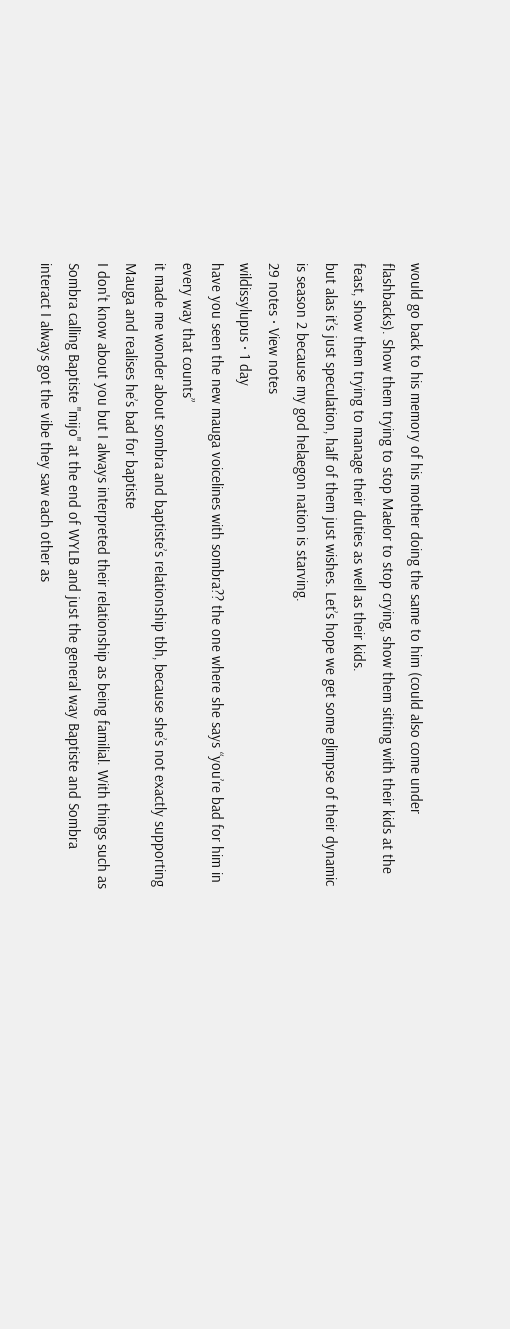would go back to his memory of his mother doing the same to him (could also come under flashbacks). Show them trying to stop Maelor to stop crying, show them sitting with their kids at the feast, show them trying to manage their duties as well as their kids.
but alas it’s just speculation, half of them just wishes. Let’s hope we get some glimpse of their dynamic is season 2 because my god helaegon nation is starving.
29 notes · View notes
wildissylupus · 1 day
have you seen the new mauga voicelines with sombra?? the one where she says “you’re bad for him in every way that counts”
it made me wonder about sombra and baptiste’s relationship tbh, because she’s not exactly supporting Mauga and realises he’s bad for baptiste
I don't know about you but I always interpreted their relationship as being familial. With things such as Sombra calling Baptiste "mijo" at the end of WYLB and just the general way Baptiste and Sombra interact I always got the vibe they saw each other as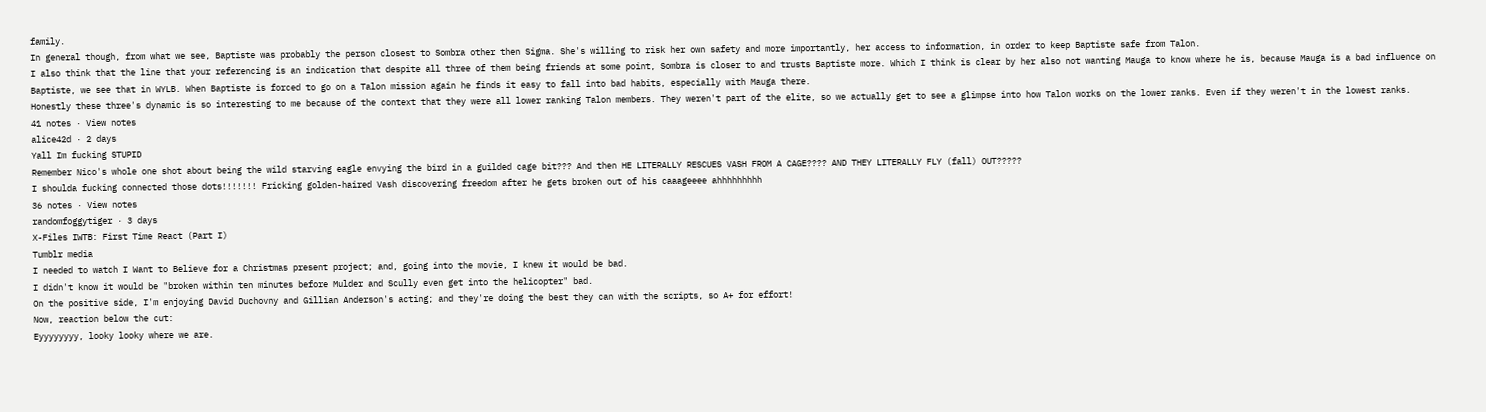family.
In general though, from what we see, Baptiste was probably the person closest to Sombra other then Sigma. She's willing to risk her own safety and more importantly, her access to information, in order to keep Baptiste safe from Talon.
I also think that the line that your referencing is an indication that despite all three of them being friends at some point, Sombra is closer to and trusts Baptiste more. Which I think is clear by her also not wanting Mauga to know where he is, because Mauga is a bad influence on Baptiste, we see that in WYLB. When Baptiste is forced to go on a Talon mission again he finds it easy to fall into bad habits, especially with Mauga there.
Honestly these three's dynamic is so interesting to me because of the context that they were all lower ranking Talon members. They weren't part of the elite, so we actually get to see a glimpse into how Talon works on the lower ranks. Even if they weren't in the lowest ranks.
41 notes · View notes
alice42d · 2 days
Yall Im fucking STUPID
Remember Nico's whole one shot about being the wild starving eagle envying the bird in a guilded cage bit??? And then HE LITERALLY RESCUES VASH FROM A CAGE???? AND THEY LITERALLY FLY (fall) OUT?????
I shoulda fucking connected those dots!!!!!!! Fricking golden-haired Vash discovering freedom after he gets broken out of his caaageeee ahhhhhhhhh
36 notes · View notes
randomfoggytiger · 3 days
X-Files IWTB: First Time React (Part I)
Tumblr media
I needed to watch I Want to Believe for a Christmas present project; and, going into the movie, I knew it would be bad.
I didn't know it would be "broken within ten minutes before Mulder and Scully even get into the helicopter" bad.
On the positive side, I'm enjoying David Duchovny and Gillian Anderson's acting; and they're doing the best they can with the scripts, so A+ for effort!
Now, reaction below the cut:
Eyyyyyyyy, looky looky where we are.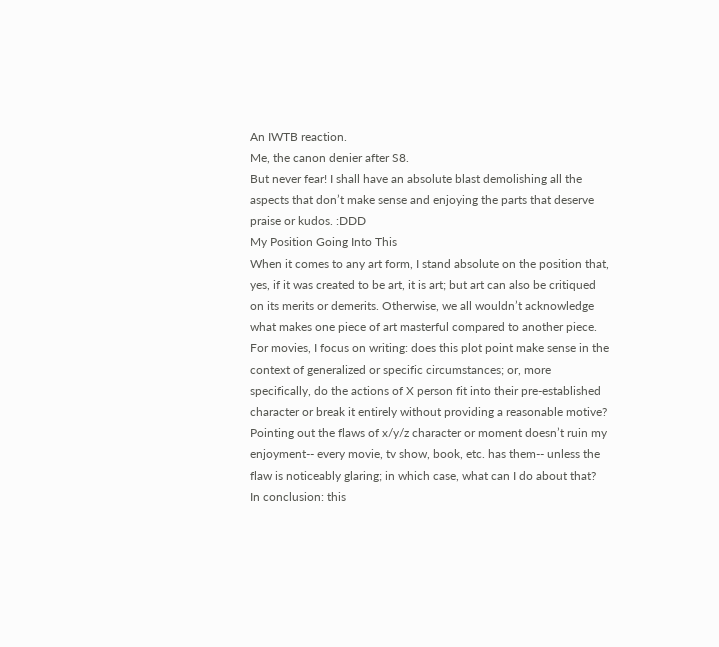An IWTB reaction.
Me, the canon denier after S8.
But never fear! I shall have an absolute blast demolishing all the aspects that don’t make sense and enjoying the parts that deserve praise or kudos. :DDD
My Position Going Into This
When it comes to any art form, I stand absolute on the position that, yes, if it was created to be art, it is art; but art can also be critiqued on its merits or demerits. Otherwise, we all wouldn’t acknowledge what makes one piece of art masterful compared to another piece.
For movies, I focus on writing: does this plot point make sense in the context of generalized or specific circumstances; or, more specifically, do the actions of X person fit into their pre-established character or break it entirely without providing a reasonable motive? Pointing out the flaws of x/y/z character or moment doesn’t ruin my enjoyment-- every movie, tv show, book, etc. has them-- unless the flaw is noticeably glaring; in which case, what can I do about that?
In conclusion: this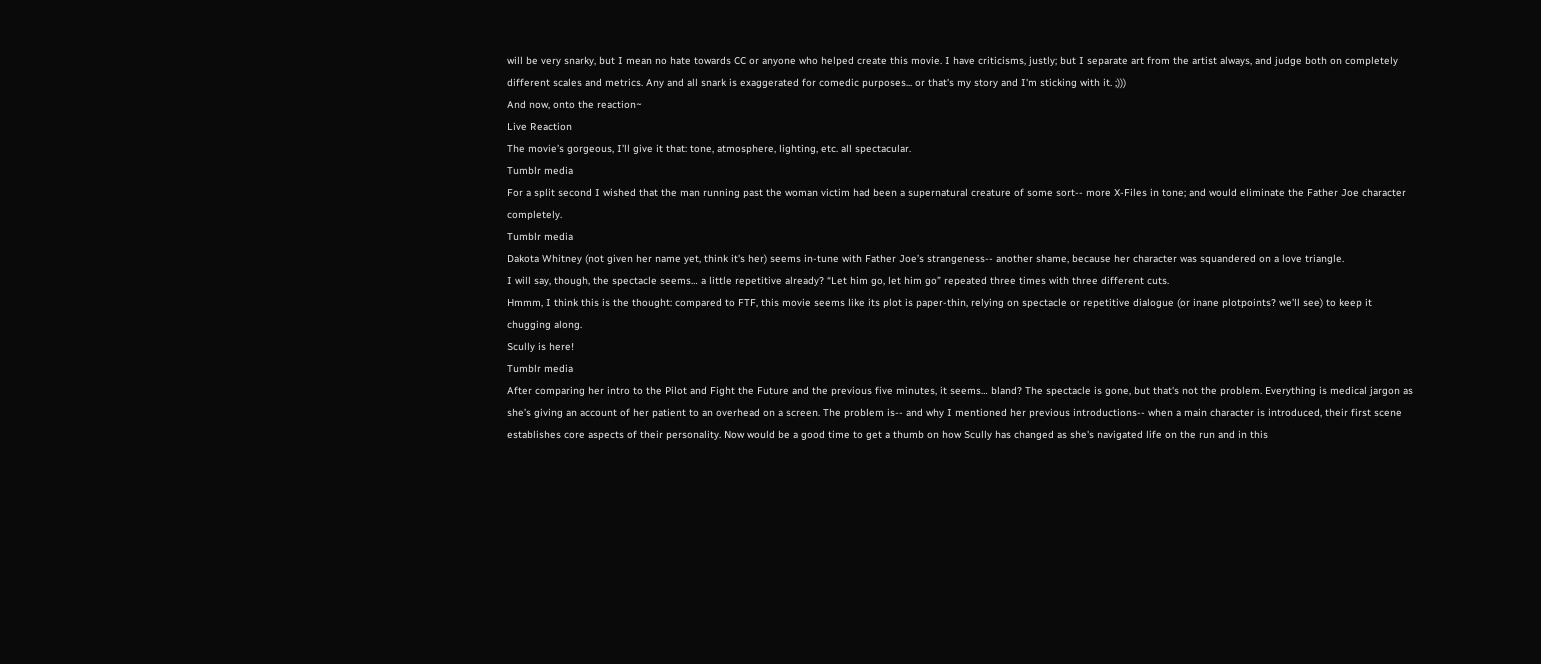will be very snarky, but I mean no hate towards CC or anyone who helped create this movie. I have criticisms, justly; but I separate art from the artist always, and judge both on completely different scales and metrics. Any and all snark is exaggerated for comedic purposes... or that's my story and I'm sticking with it. ;)))
And now, onto the reaction~
Live Reaction
The movie’s gorgeous, I’ll give it that: tone, atmosphere, lighting, etc. all spectacular.
Tumblr media
For a split second I wished that the man running past the woman victim had been a supernatural creature of some sort-- more X-Files in tone; and would eliminate the Father Joe character completely.
Tumblr media
Dakota Whitney (not given her name yet, think it's her) seems in-tune with Father Joe’s strangeness-- another shame, because her character was squandered on a love triangle.
I will say, though, the spectacle seems… a little repetitive already? “Let him go, let him go” repeated three times with three different cuts.
Hmmm, I think this is the thought: compared to FTF, this movie seems like its plot is paper-thin, relying on spectacle or repetitive dialogue (or inane plotpoints? we’ll see) to keep it chugging along.
Scully is here!
Tumblr media
After comparing her intro to the Pilot and Fight the Future and the previous five minutes, it seems… bland? The spectacle is gone, but that's not the problem. Everything is medical jargon as she’s giving an account of her patient to an overhead on a screen. The problem is-- and why I mentioned her previous introductions-- when a main character is introduced, their first scene establishes core aspects of their personality. Now would be a good time to get a thumb on how Scully has changed as she's navigated life on the run and in this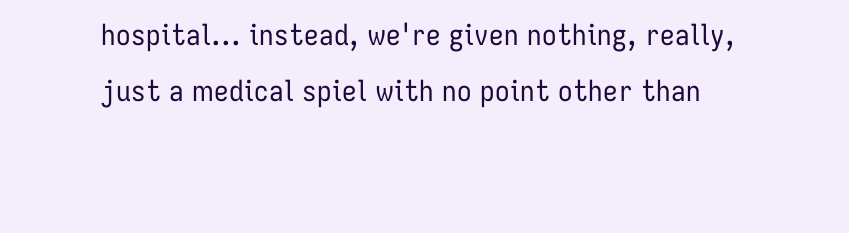hospital... instead, we're given nothing, really, just a medical spiel with no point other than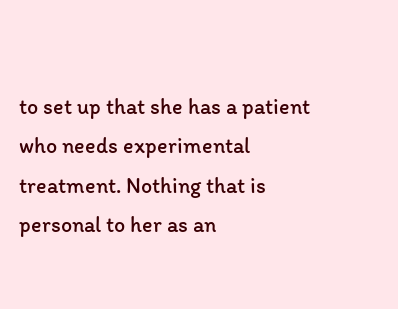to set up that she has a patient who needs experimental treatment. Nothing that is personal to her as an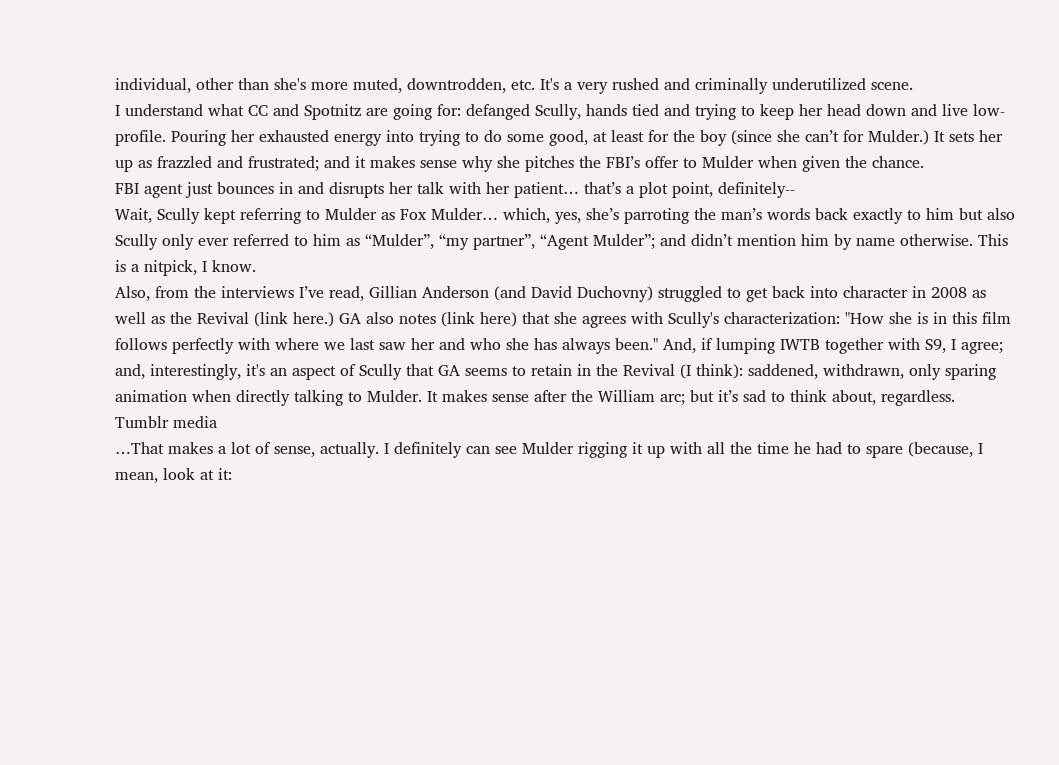individual, other than she's more muted, downtrodden, etc. It's a very rushed and criminally underutilized scene.
I understand what CC and Spotnitz are going for: defanged Scully, hands tied and trying to keep her head down and live low-profile. Pouring her exhausted energy into trying to do some good, at least for the boy (since she can’t for Mulder.) It sets her up as frazzled and frustrated; and it makes sense why she pitches the FBI’s offer to Mulder when given the chance.
FBI agent just bounces in and disrupts her talk with her patient… that’s a plot point, definitely--
Wait, Scully kept referring to Mulder as Fox Mulder… which, yes, she’s parroting the man’s words back exactly to him but also Scully only ever referred to him as “Mulder”, “my partner”, “Agent Mulder”; and didn’t mention him by name otherwise. This is a nitpick, I know.
Also, from the interviews I’ve read, Gillian Anderson (and David Duchovny) struggled to get back into character in 2008 as well as the Revival (link here.) GA also notes (link here) that she agrees with Scully's characterization: "How she is in this film follows perfectly with where we last saw her and who she has always been." And, if lumping IWTB together with S9, I agree; and, interestingly, it's an aspect of Scully that GA seems to retain in the Revival (I think): saddened, withdrawn, only sparing animation when directly talking to Mulder. It makes sense after the William arc; but it’s sad to think about, regardless.
Tumblr media
…That makes a lot of sense, actually. I definitely can see Mulder rigging it up with all the time he had to spare (because, I mean, look at it: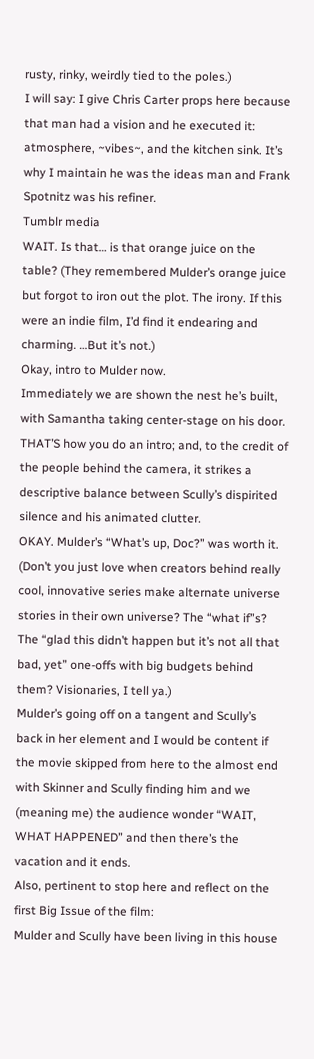rusty, rinky, weirdly tied to the poles.)
I will say: I give Chris Carter props here because that man had a vision and he executed it: atmosphere, ~vibes~, and the kitchen sink. It’s why I maintain he was the ideas man and Frank Spotnitz was his refiner.
Tumblr media
WAIT. Is that… is that orange juice on the table? (They remembered Mulder’s orange juice but forgot to iron out the plot. The irony. If this were an indie film, I’d find it endearing and charming. …But it’s not.)
Okay, intro to Mulder now.
Immediately we are shown the nest he’s built, with Samantha taking center-stage on his door. THAT’S how you do an intro; and, to the credit of the people behind the camera, it strikes a descriptive balance between Scully’s dispirited silence and his animated clutter.
OKAY. Mulder’s “What’s up, Doc?” was worth it. (Don’t you just love when creators behind really cool, innovative series make alternate universe stories in their own universe? The “what if”s? The “glad this didn’t happen but it’s not all that bad, yet” one-offs with big budgets behind them? Visionaries, I tell ya.)
Mulder’s going off on a tangent and Scully’s back in her element and I would be content if the movie skipped from here to the almost end with Skinner and Scully finding him and we (meaning me) the audience wonder “WAIT, WHAT HAPPENED” and then there’s the vacation and it ends.
Also, pertinent to stop here and reflect on the first Big Issue of the film:
Mulder and Scully have been living in this house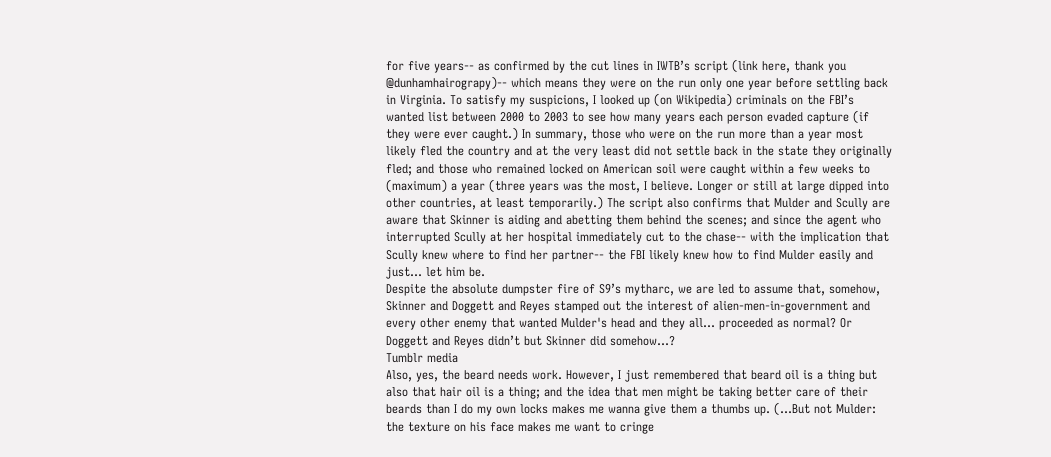for five years-- as confirmed by the cut lines in IWTB’s script (link here, thank you @dunhamhairograpy)-- which means they were on the run only one year before settling back in Virginia. To satisfy my suspicions, I looked up (on Wikipedia) criminals on the FBI’s wanted list between 2000 to 2003 to see how many years each person evaded capture (if they were ever caught.) In summary, those who were on the run more than a year most likely fled the country and at the very least did not settle back in the state they originally fled; and those who remained locked on American soil were caught within a few weeks to (maximum) a year (three years was the most, I believe. Longer or still at large dipped into other countries, at least temporarily.) The script also confirms that Mulder and Scully are aware that Skinner is aiding and abetting them behind the scenes; and since the agent who interrupted Scully at her hospital immediately cut to the chase-- with the implication that Scully knew where to find her partner-- the FBI likely knew how to find Mulder easily and just… let him be.
Despite the absolute dumpster fire of S9’s mytharc, we are led to assume that, somehow, Skinner and Doggett and Reyes stamped out the interest of alien-men-in-government and every other enemy that wanted Mulder's head and they all… proceeded as normal? Or Doggett and Reyes didn’t but Skinner did somehow…?
Tumblr media
Also, yes, the beard needs work. However, I just remembered that beard oil is a thing but also that hair oil is a thing; and the idea that men might be taking better care of their beards than I do my own locks makes me wanna give them a thumbs up. (…But not Mulder: the texture on his face makes me want to cringe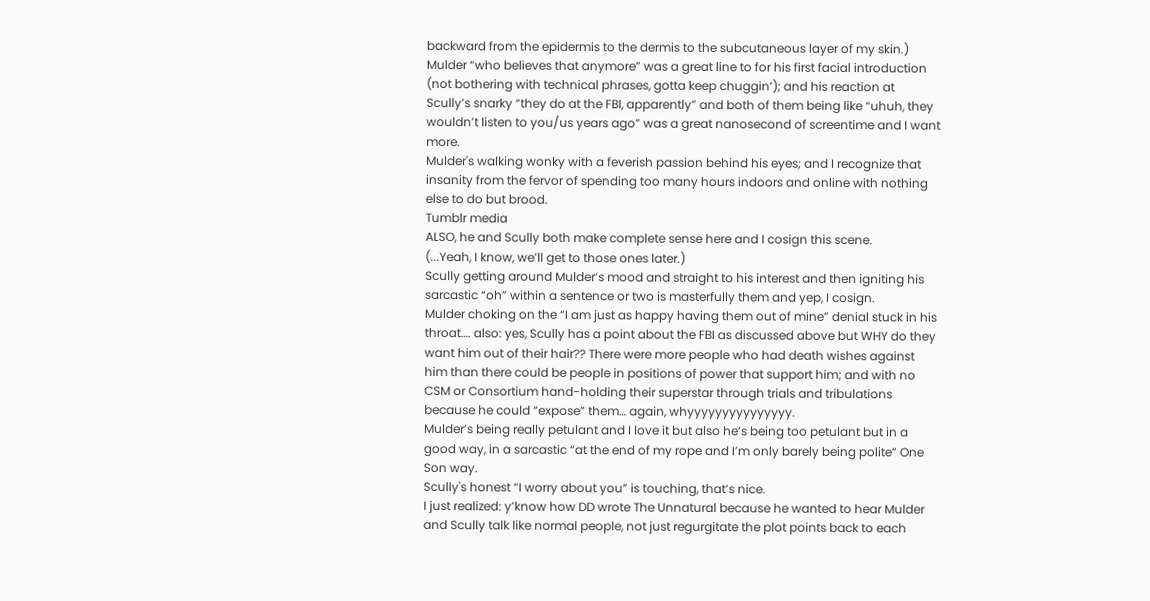backward from the epidermis to the dermis to the subcutaneous layer of my skin.)
Mulder “who believes that anymore” was a great line to for his first facial introduction (not bothering with technical phrases, gotta keep chuggin’); and his reaction at Scully’s snarky “they do at the FBI, apparently” and both of them being like “uhuh, they wouldn’t listen to you/us years ago” was a great nanosecond of screentime and I want more.
Mulder's walking wonky with a feverish passion behind his eyes; and I recognize that insanity from the fervor of spending too many hours indoors and online with nothing else to do but brood.
Tumblr media
ALSO, he and Scully both make complete sense here and I cosign this scene.
(...Yeah, I know, we’ll get to those ones later.)
Scully getting around Mulder’s mood and straight to his interest and then igniting his sarcastic “oh” within a sentence or two is masterfully them and yep, I cosign.
Mulder choking on the “I am just as happy having them out of mine” denial stuck in his throat…. also: yes, Scully has a point about the FBI as discussed above but WHY do they want him out of their hair?? There were more people who had death wishes against him than there could be people in positions of power that support him; and with no CSM or Consortium hand-holding their superstar through trials and tribulations because he could “expose” them… again, whyyyyyyyyyyyyyyy.
Mulder’s being really petulant and I love it but also he’s being too petulant but in a good way, in a sarcastic “at the end of my rope and I’m only barely being polite” One Son way.
Scully's honest “I worry about you” is touching, that’s nice.
I just realized: y’know how DD wrote The Unnatural because he wanted to hear Mulder and Scully talk like normal people, not just regurgitate the plot points back to each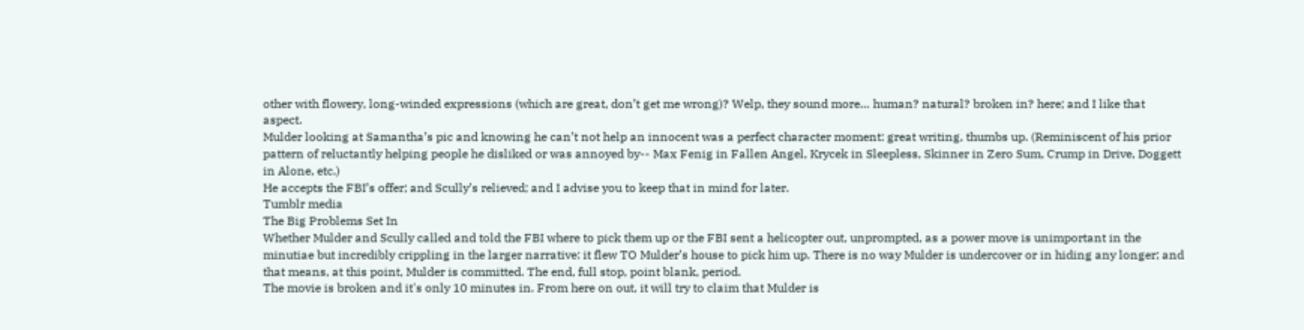other with flowery, long-winded expressions (which are great, don’t get me wrong)? Welp, they sound more… human? natural? broken in? here; and I like that aspect.
Mulder looking at Samantha’s pic and knowing he can’t not help an innocent was a perfect character moment: great writing, thumbs up. (Reminiscent of his prior pattern of reluctantly helping people he disliked or was annoyed by-- Max Fenig in Fallen Angel, Krycek in Sleepless, Skinner in Zero Sum, Crump in Drive, Doggett in Alone, etc.)
He accepts the FBI’s offer; and Scully’s relieved; and I advise you to keep that in mind for later.
Tumblr media
The Big Problems Set In
Whether Mulder and Scully called and told the FBI where to pick them up or the FBI sent a helicopter out, unprompted, as a power move is unimportant in the minutiae but incredibly crippling in the larger narrative: it flew TO Mulder’s house to pick him up. There is no way Mulder is undercover or in hiding any longer; and that means, at this point, Mulder is committed. The end, full stop, point blank, period.
The movie is broken and it's only 10 minutes in. From here on out, it will try to claim that Mulder is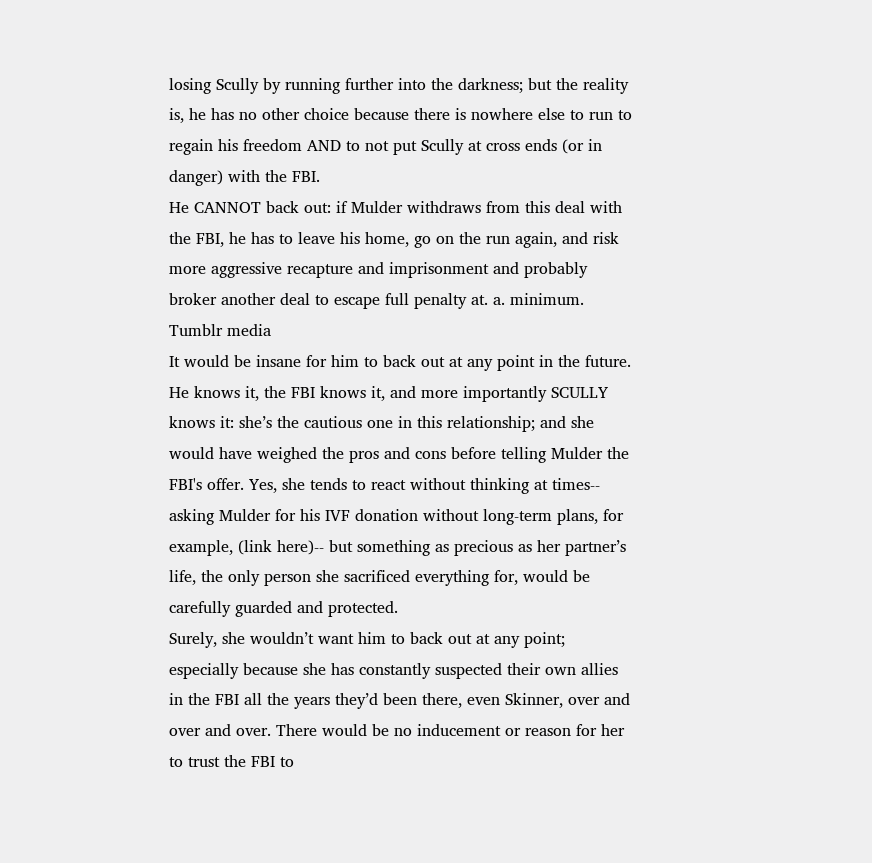losing Scully by running further into the darkness; but the reality is, he has no other choice because there is nowhere else to run to regain his freedom AND to not put Scully at cross ends (or in danger) with the FBI.
He CANNOT back out: if Mulder withdraws from this deal with the FBI, he has to leave his home, go on the run again, and risk more aggressive recapture and imprisonment and probably broker another deal to escape full penalty at. a. minimum.
Tumblr media
It would be insane for him to back out at any point in the future. He knows it, the FBI knows it, and more importantly SCULLY knows it: she’s the cautious one in this relationship; and she would have weighed the pros and cons before telling Mulder the FBI's offer. Yes, she tends to react without thinking at times-- asking Mulder for his IVF donation without long-term plans, for example, (link here)-- but something as precious as her partner’s life, the only person she sacrificed everything for, would be carefully guarded and protected.
Surely, she wouldn’t want him to back out at any point; especially because she has constantly suspected their own allies in the FBI all the years they’d been there, even Skinner, over and over and over. There would be no inducement or reason for her to trust the FBI to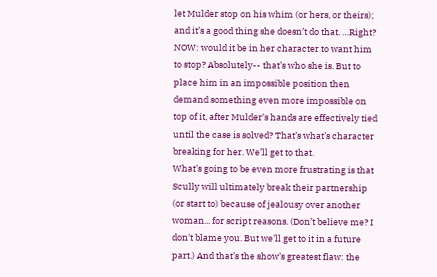let Mulder stop on his whim (or hers, or theirs); and it’s a good thing she doesn’t do that. …Right?
NOW: would it be in her character to want him to stop? Absolutely-- that’s who she is. But to place him in an impossible position then demand something even more impossible on top of it, after Mulder’s hands are effectively tied until the case is solved? That’s what’s character breaking for her. We’ll get to that.
What’s going to be even more frustrating is that Scully will ultimately break their partnership (or start to) because of jealousy over another woman... for script reasons. (Don’t believe me? I don't blame you. But we'll get to it in a future part.) And that’s the show’s greatest flaw: the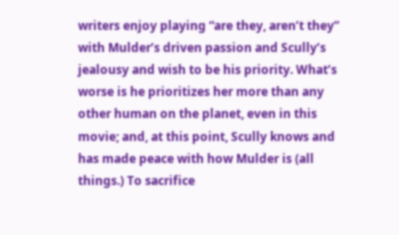writers enjoy playing “are they, aren’t they” with Mulder’s driven passion and Scully’s jealousy and wish to be his priority. What’s worse is he prioritizes her more than any other human on the planet, even in this movie; and, at this point, Scully knows and has made peace with how Mulder is (all things.) To sacrifice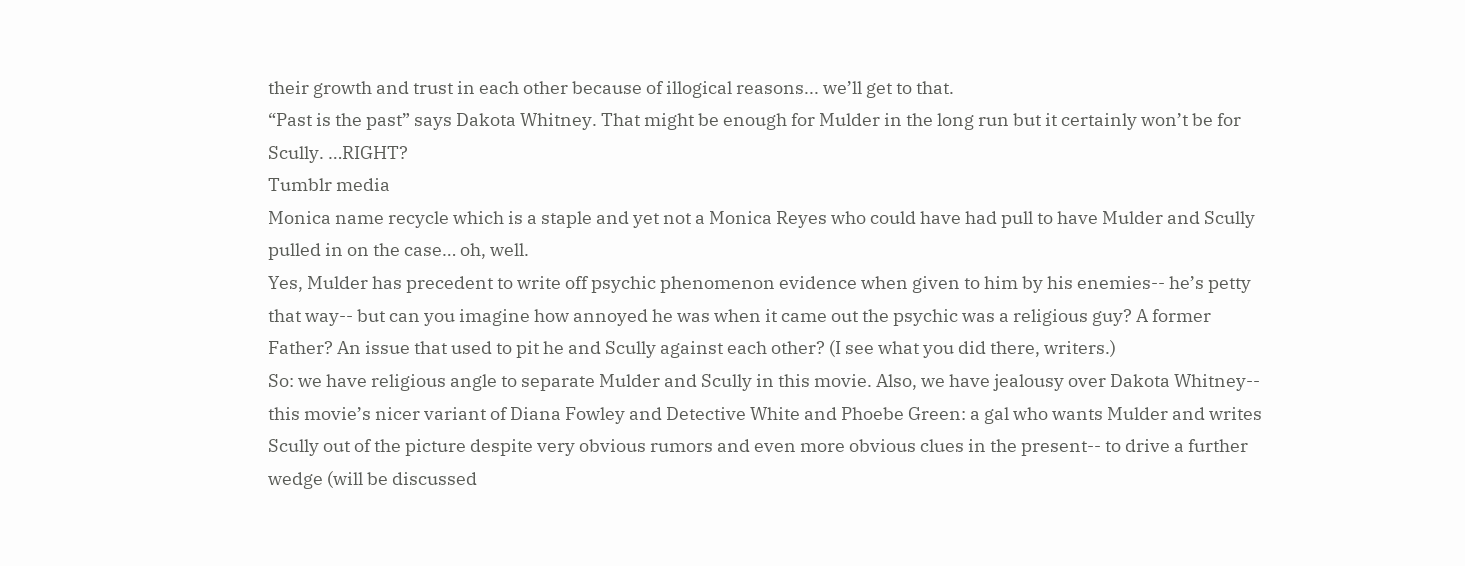their growth and trust in each other because of illogical reasons... we’ll get to that.
“Past is the past” says Dakota Whitney. That might be enough for Mulder in the long run but it certainly won’t be for Scully. …RIGHT?
Tumblr media
Monica name recycle which is a staple and yet not a Monica Reyes who could have had pull to have Mulder and Scully pulled in on the case… oh, well.
Yes, Mulder has precedent to write off psychic phenomenon evidence when given to him by his enemies-- he’s petty that way-- but can you imagine how annoyed he was when it came out the psychic was a religious guy? A former Father? An issue that used to pit he and Scully against each other? (I see what you did there, writers.)
So: we have religious angle to separate Mulder and Scully in this movie. Also, we have jealousy over Dakota Whitney-- this movie’s nicer variant of Diana Fowley and Detective White and Phoebe Green: a gal who wants Mulder and writes Scully out of the picture despite very obvious rumors and even more obvious clues in the present-- to drive a further wedge (will be discussed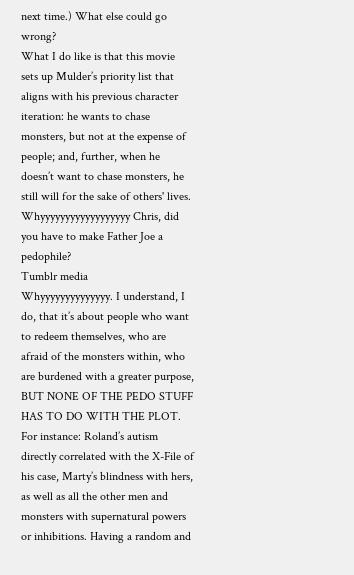next time.) What else could go wrong?
What I do like is that this movie sets up Mulder’s priority list that aligns with his previous character iteration: he wants to chase monsters, but not at the expense of people; and, further, when he doesn’t want to chase monsters, he still will for the sake of others' lives.
Whyyyyyyyyyyyyyyyyyy Chris, did you have to make Father Joe a pedophile?
Tumblr media
Whyyyyyyyyyyyyyy. I understand, I do, that it’s about people who want to redeem themselves, who are afraid of the monsters within, who are burdened with a greater purpose, BUT NONE OF THE PEDO STUFF HAS TO DO WITH THE PLOT.
For instance: Roland’s autism directly correlated with the X-File of his case, Marty’s blindness with hers, as well as all the other men and monsters with supernatural powers or inhibitions. Having a random and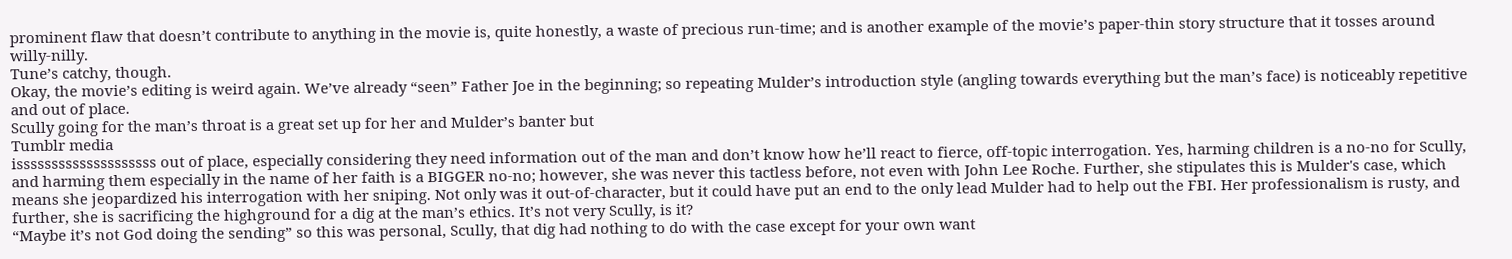prominent flaw that doesn’t contribute to anything in the movie is, quite honestly, a waste of precious run-time; and is another example of the movie’s paper-thin story structure that it tosses around willy-nilly.
Tune’s catchy, though.
Okay, the movie’s editing is weird again. We’ve already “seen” Father Joe in the beginning; so repeating Mulder’s introduction style (angling towards everything but the man’s face) is noticeably repetitive and out of place.
Scully going for the man’s throat is a great set up for her and Mulder’s banter but
Tumblr media
issssssssssssssssssss out of place, especially considering they need information out of the man and don’t know how he’ll react to fierce, off-topic interrogation. Yes, harming children is a no-no for Scully, and harming them especially in the name of her faith is a BIGGER no-no; however, she was never this tactless before, not even with John Lee Roche. Further, she stipulates this is Mulder's case, which means she jeopardized his interrogation with her sniping. Not only was it out-of-character, but it could have put an end to the only lead Mulder had to help out the FBI. Her professionalism is rusty, and further, she is sacrificing the highground for a dig at the man’s ethics. It’s not very Scully, is it?
“Maybe it’s not God doing the sending” so this was personal, Scully, that dig had nothing to do with the case except for your own want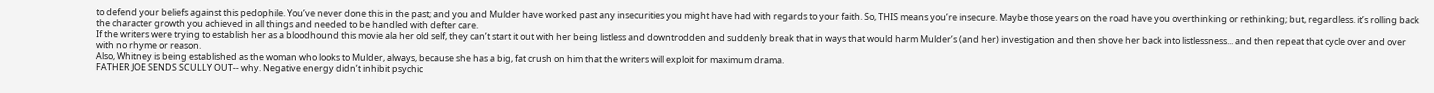to defend your beliefs against this pedophile. You’ve never done this in the past; and you and Mulder have worked past any insecurities you might have had with regards to your faith. So, THIS means you’re insecure. Maybe those years on the road have you overthinking or rethinking; but, regardless. it’s rolling back the character growth you achieved in all things and needed to be handled with defter care.
If the writers were trying to establish her as a bloodhound this movie ala her old self, they can’t start it out with her being listless and downtrodden and suddenly break that in ways that would harm Mulder’s (and her) investigation and then shove her back into listlessness... and then repeat that cycle over and over with no rhyme or reason.
Also, Whitney is being established as the woman who looks to Mulder, always, because she has a big, fat crush on him that the writers will exploit for maximum drama.
FATHER JOE SENDS SCULLY OUT-- why. Negative energy didn’t inhibit psychic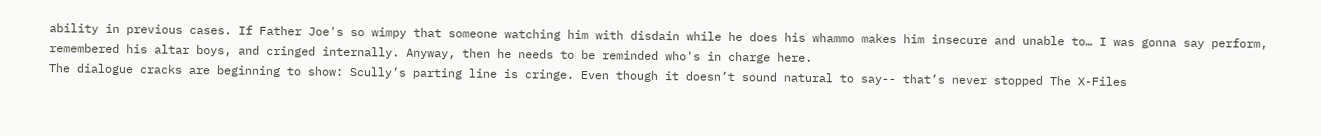ability in previous cases. If Father Joe's so wimpy that someone watching him with disdain while he does his whammo makes him insecure and unable to… I was gonna say perform, remembered his altar boys, and cringed internally. Anyway, then he needs to be reminded who's in charge here.
The dialogue cracks are beginning to show: Scully’s parting line is cringe. Even though it doesn’t sound natural to say-- that’s never stopped The X-Files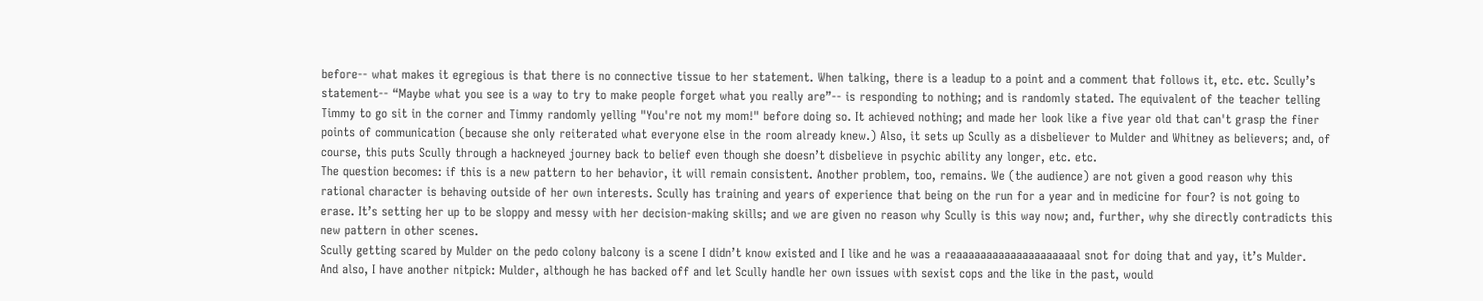before-- what makes it egregious is that there is no connective tissue to her statement. When talking, there is a leadup to a point and a comment that follows it, etc. etc. Scully’s statement-- “Maybe what you see is a way to try to make people forget what you really are”-- is responding to nothing; and is randomly stated. The equivalent of the teacher telling Timmy to go sit in the corner and Timmy randomly yelling "You're not my mom!" before doing so. It achieved nothing; and made her look like a five year old that can't grasp the finer points of communication (because she only reiterated what everyone else in the room already knew.) Also, it sets up Scully as a disbeliever to Mulder and Whitney as believers; and, of course, this puts Scully through a hackneyed journey back to belief even though she doesn’t disbelieve in psychic ability any longer, etc. etc.
The question becomes: if this is a new pattern to her behavior, it will remain consistent. Another problem, too, remains. We (the audience) are not given a good reason why this rational character is behaving outside of her own interests. Scully has training and years of experience that being on the run for a year and in medicine for four? is not going to erase. It’s setting her up to be sloppy and messy with her decision-making skills; and we are given no reason why Scully is this way now; and, further, why she directly contradicts this new pattern in other scenes.
Scully getting scared by Mulder on the pedo colony balcony is a scene I didn’t know existed and I like and he was a reaaaaaaaaaaaaaaaaaaaal snot for doing that and yay, it’s Mulder.
And also, I have another nitpick: Mulder, although he has backed off and let Scully handle her own issues with sexist cops and the like in the past, would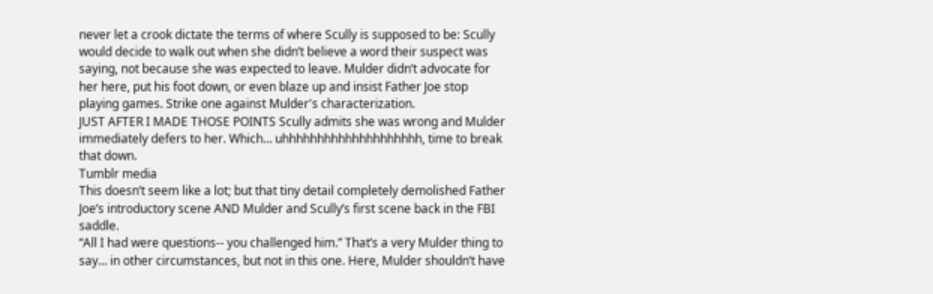never let a crook dictate the terms of where Scully is supposed to be: Scully would decide to walk out when she didn’t believe a word their suspect was saying, not because she was expected to leave. Mulder didn’t advocate for her here, put his foot down, or even blaze up and insist Father Joe stop playing games. Strike one against Mulder's characterization.
JUST AFTER I MADE THOSE POINTS Scully admits she was wrong and Mulder immediately defers to her. Which… uhhhhhhhhhhhhhhhhhhhh, time to break that down.
Tumblr media
This doesn’t seem like a lot; but that tiny detail completely demolished Father Joe’s introductory scene AND Mulder and Scully’s first scene back in the FBI saddle.
“All I had were questions-- you challenged him.” That’s a very Mulder thing to say… in other circumstances, but not in this one. Here, Mulder shouldn’t have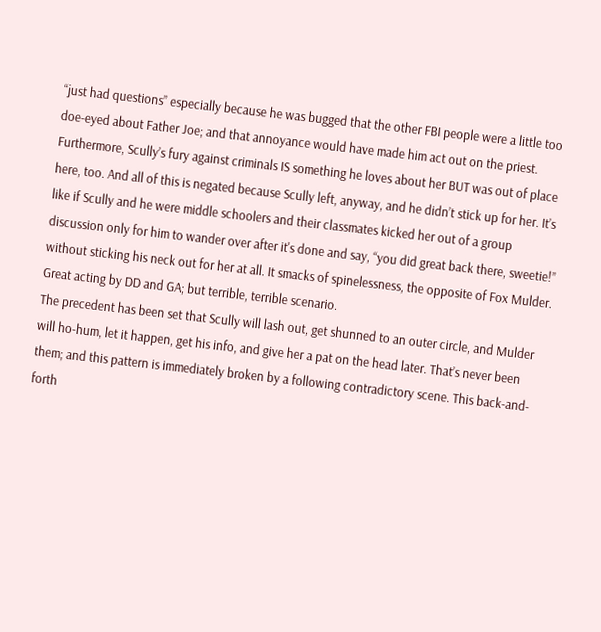“just had questions” especially because he was bugged that the other FBI people were a little too doe-eyed about Father Joe; and that annoyance would have made him act out on the priest. Furthermore, Scully’s fury against criminals IS something he loves about her BUT was out of place here, too. And all of this is negated because Scully left, anyway, and he didn’t stick up for her. It’s like if Scully and he were middle schoolers and their classmates kicked her out of a group discussion only for him to wander over after it's done and say, “you did great back there, sweetie!” without sticking his neck out for her at all. It smacks of spinelessness, the opposite of Fox Mulder.
Great acting by DD and GA; but terrible, terrible scenario.
The precedent has been set that Scully will lash out, get shunned to an outer circle, and Mulder will ho-hum, let it happen, get his info, and give her a pat on the head later. That’s never been them; and this pattern is immediately broken by a following contradictory scene. This back-and-forth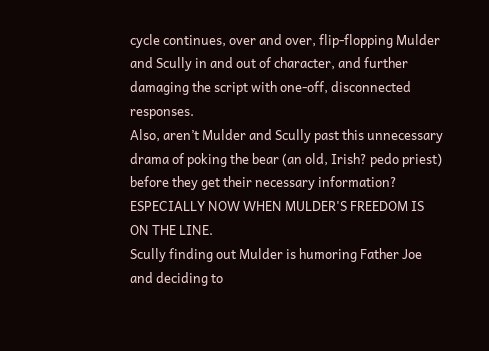cycle continues, over and over, flip-flopping Mulder and Scully in and out of character, and further damaging the script with one-off, disconnected responses.
Also, aren’t Mulder and Scully past this unnecessary drama of poking the bear (an old, Irish? pedo priest) before they get their necessary information? ESPECIALLY NOW WHEN MULDER'S FREEDOM IS ON THE LINE.
Scully finding out Mulder is humoring Father Joe and deciding to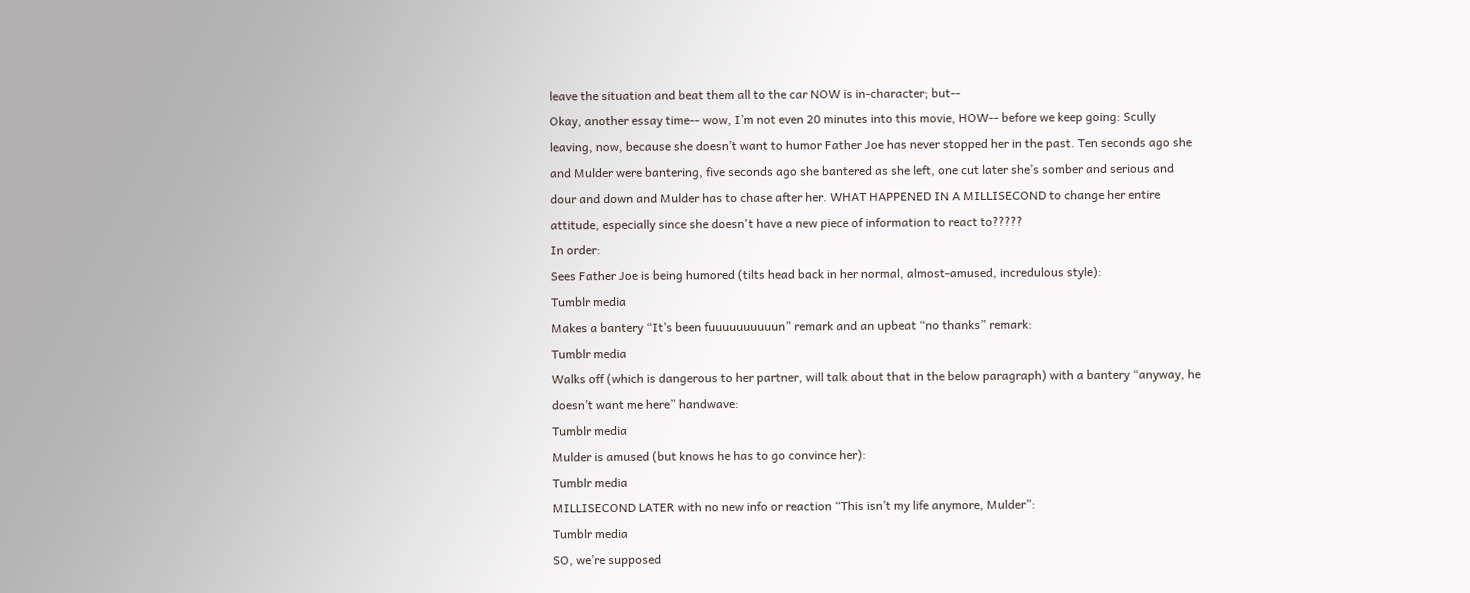leave the situation and beat them all to the car NOW is in-character; but--
Okay, another essay time-- wow, I’m not even 20 minutes into this movie, HOW-- before we keep going: Scully leaving, now, because she doesn’t want to humor Father Joe has never stopped her in the past. Ten seconds ago she and Mulder were bantering, five seconds ago she bantered as she left, one cut later she’s somber and serious and dour and down and Mulder has to chase after her. WHAT HAPPENED IN A MILLISECOND to change her entire attitude, especially since she doesn't have a new piece of information to react to?????
In order:
Sees Father Joe is being humored (tilts head back in her normal, almost-amused, incredulous style):
Tumblr media
Makes a bantery “It’s been fuuuuuuuuuun” remark and an upbeat “no thanks” remark:
Tumblr media
Walks off (which is dangerous to her partner, will talk about that in the below paragraph) with a bantery “anyway, he doesn’t want me here” handwave:
Tumblr media
Mulder is amused (but knows he has to go convince her):
Tumblr media
MILLISECOND LATER with no new info or reaction “This isn’t my life anymore, Mulder”:
Tumblr media
SO, we’re supposed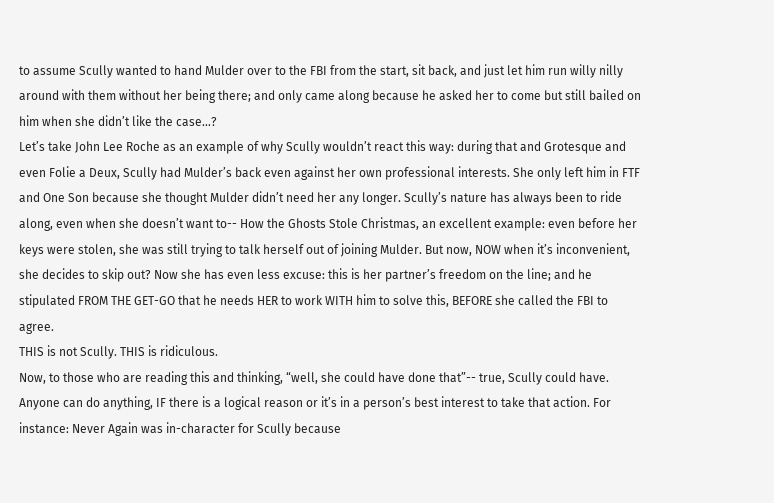to assume Scully wanted to hand Mulder over to the FBI from the start, sit back, and just let him run willy nilly around with them without her being there; and only came along because he asked her to come but still bailed on him when she didn’t like the case…?
Let’s take John Lee Roche as an example of why Scully wouldn’t react this way: during that and Grotesque and even Folie a Deux, Scully had Mulder’s back even against her own professional interests. She only left him in FTF and One Son because she thought Mulder didn’t need her any longer. Scully’s nature has always been to ride along, even when she doesn’t want to-- How the Ghosts Stole Christmas, an excellent example: even before her keys were stolen, she was still trying to talk herself out of joining Mulder. But now, NOW when it’s inconvenient, she decides to skip out? Now she has even less excuse: this is her partner’s freedom on the line; and he stipulated FROM THE GET-GO that he needs HER to work WITH him to solve this, BEFORE she called the FBI to agree.
THIS is not Scully. THIS is ridiculous.
Now, to those who are reading this and thinking, “well, she could have done that”-- true, Scully could have. Anyone can do anything, IF there is a logical reason or it’s in a person’s best interest to take that action. For instance: Never Again was in-character for Scully because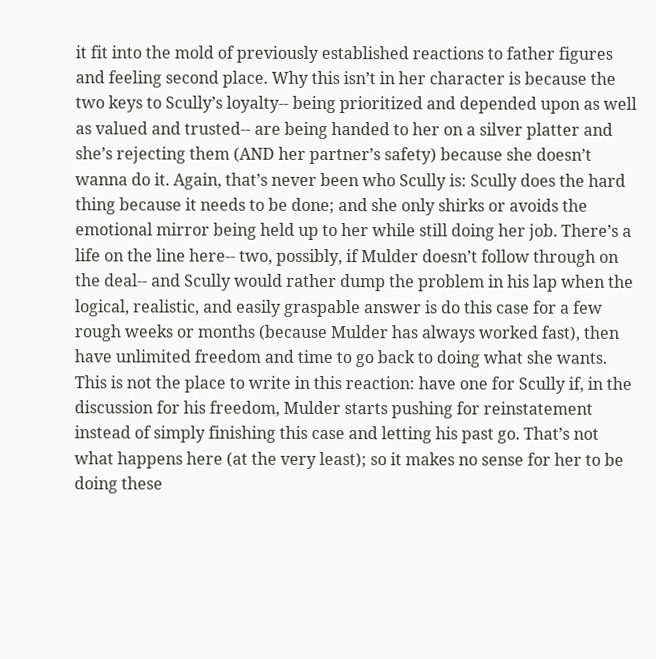it fit into the mold of previously established reactions to father figures and feeling second place. Why this isn’t in her character is because the two keys to Scully’s loyalty-- being prioritized and depended upon as well as valued and trusted-- are being handed to her on a silver platter and she’s rejecting them (AND her partner’s safety) because she doesn’t wanna do it. Again, that’s never been who Scully is: Scully does the hard thing because it needs to be done; and she only shirks or avoids the emotional mirror being held up to her while still doing her job. There’s a life on the line here-- two, possibly, if Mulder doesn’t follow through on the deal-- and Scully would rather dump the problem in his lap when the logical, realistic, and easily graspable answer is do this case for a few rough weeks or months (because Mulder has always worked fast), then have unlimited freedom and time to go back to doing what she wants. This is not the place to write in this reaction: have one for Scully if, in the discussion for his freedom, Mulder starts pushing for reinstatement instead of simply finishing this case and letting his past go. That’s not what happens here (at the very least); so it makes no sense for her to be doing these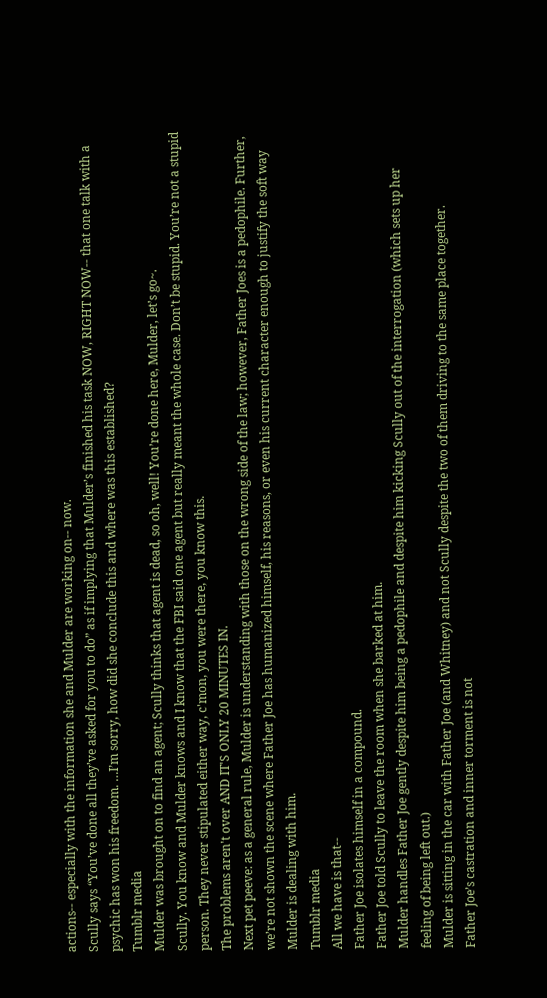actions-- especially with the information she and Mulder are working on-- now.
Scully says “You’ve done all they’ve asked for you to do” as if implying that Mulder’s finished his task NOW, RIGHT NOW-- that one talk with a psychic has won his freedom. …I’m sorry, how did she conclude this and where was this established?
Tumblr media
Mulder was brought on to find an agent; Scully thinks that agent is dead, so oh, well! You’re done here, Mulder, let’s go~.
Scully. You know and Mulder knows and I know that the FBI said one agent but really meant the whole case. Don’t be stupid. You’re not a stupid person. They never stipulated either way, c'mon, you were there, you know this.
The problems aren't over AND IT'S ONLY 20 MINUTES IN.
Next pet peeve: as a general rule, Mulder is understanding with those on the wrong side of the law; however, Father Joes is a pedophile. Further, we’re not shown the scene where Father Joe has humanized himself, his reasons, or even his current character enough to justify the soft way Mulder is dealing with him.
Tumblr media
All we have is that--
Father Joe isolates himself in a compound.
Father Joe told Scully to leave the room when she barked at him.
Mulder handles Father Joe gently despite him being a pedophile and despite him kicking Scully out of the interrogation (which sets up her feeling of being left out.)
Mulder is sitting in the car with Father Joe (and Whitney) and not Scully despite the two of them driving to the same place together.
Father Joe’s castration and inner torment is not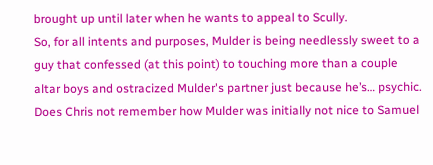brought up until later when he wants to appeal to Scully.
So, for all intents and purposes, Mulder is being needlessly sweet to a guy that confessed (at this point) to touching more than a couple altar boys and ostracized Mulder's partner just because he’s… psychic. Does Chris not remember how Mulder was initially not nice to Samuel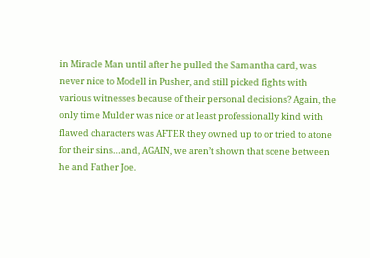in Miracle Man until after he pulled the Samantha card, was never nice to Modell in Pusher, and still picked fights with various witnesses because of their personal decisions? Again, the only time Mulder was nice or at least professionally kind with flawed characters was AFTER they owned up to or tried to atone for their sins…and, AGAIN, we aren’t shown that scene between he and Father Joe.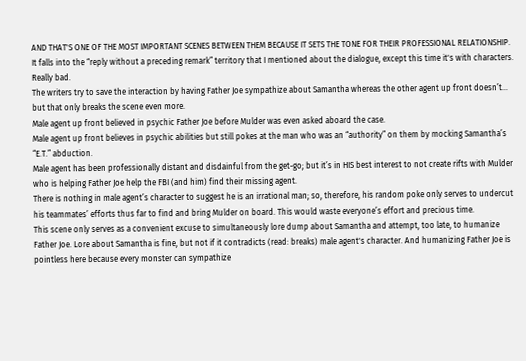AND THAT'S ONE OF THE MOST IMPORTANT SCENES BETWEEN THEM BECAUSE IT SETS THE TONE FOR THEIR PROFESSIONAL RELATIONSHIP.  It falls into the “reply without a preceding remark” territory that I mentioned about the dialogue, except this time it's with characters. Really bad.
The writers try to save the interaction by having Father Joe sympathize about Samantha whereas the other agent up front doesn’t… but that only breaks the scene even more.
Male agent up front believed in psychic Father Joe before Mulder was even asked aboard the case.
Male agent up front believes in psychic abilities but still pokes at the man who was an “authority” on them by mocking Samantha’s “E.T.” abduction.
Male agent has been professionally distant and disdainful from the get-go; but it’s in HIS best interest to not create rifts with Mulder who is helping Father Joe help the FBI (and him) find their missing agent.
There is nothing in male agent’s character to suggest he is an irrational man; so, therefore, his random poke only serves to undercut his teammates’ efforts thus far to find and bring Mulder on board. This would waste everyone’s effort and precious time.
This scene only serves as a convenient excuse to simultaneously lore dump about Samantha and attempt, too late, to humanize Father Joe. Lore about Samantha is fine, but not if it contradicts (read: breaks) male agent's character. And humanizing Father Joe is pointless here because every monster can sympathize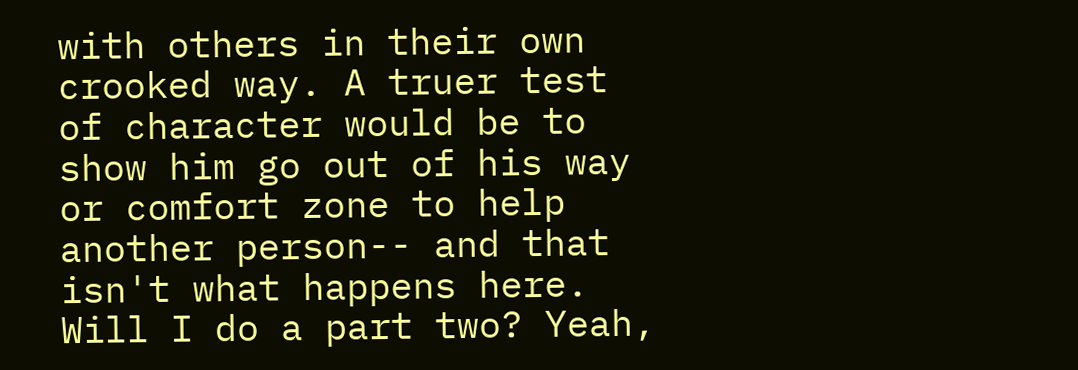with others in their own crooked way. A truer test of character would be to show him go out of his way or comfort zone to help another person-- and that isn't what happens here.
Will I do a part two? Yeah,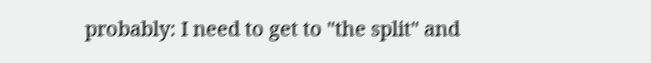probably: I need to get to "the split" and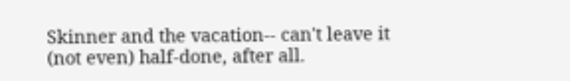Skinner and the vacation-- can't leave it (not even) half-done, after all.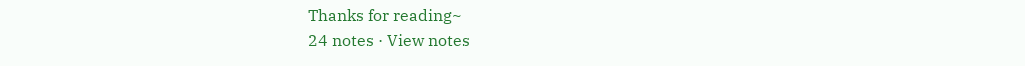Thanks for reading~
24 notes · View notes